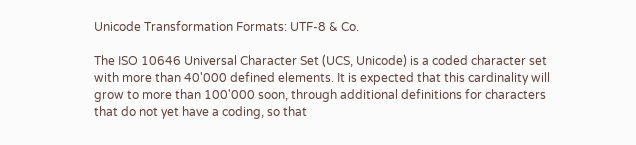Unicode Transformation Formats: UTF-8 & Co.

The ISO 10646 Universal Character Set (UCS, Unicode) is a coded character set with more than 40'000 defined elements. It is expected that this cardinality will grow to more than 100'000 soon, through additional definitions for characters that do not yet have a coding, so that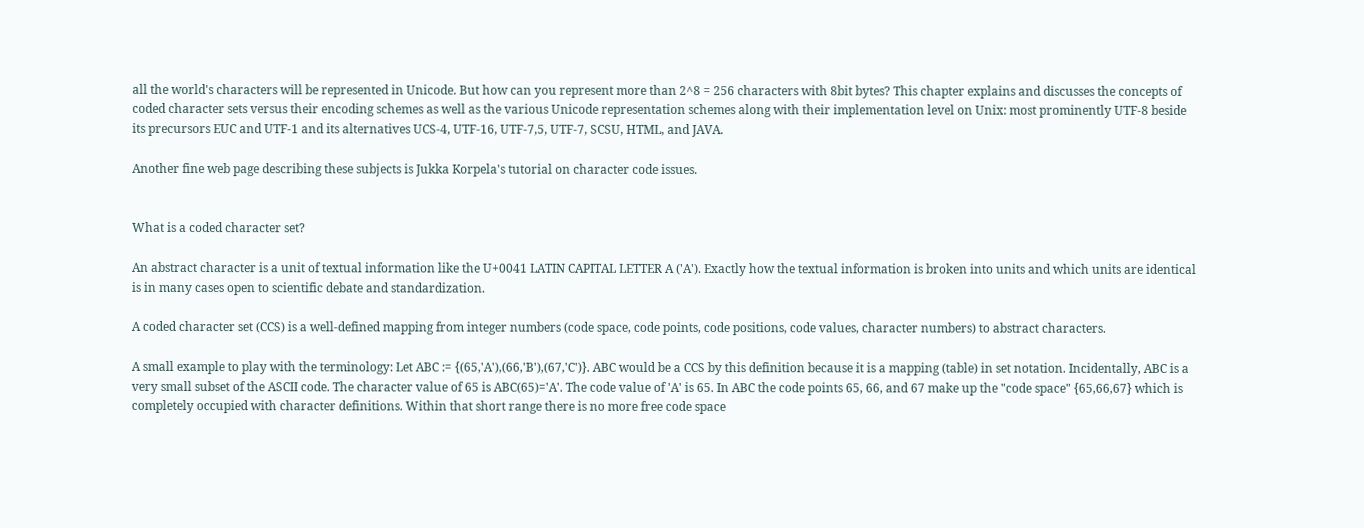all the world's characters will be represented in Unicode. But how can you represent more than 2^8 = 256 characters with 8bit bytes? This chapter explains and discusses the concepts of coded character sets versus their encoding schemes as well as the various Unicode representation schemes along with their implementation level on Unix: most prominently UTF-8 beside its precursors EUC and UTF-1 and its alternatives UCS-4, UTF-16, UTF-7,5, UTF-7, SCSU, HTML, and JAVA.

Another fine web page describing these subjects is Jukka Korpela's tutorial on character code issues.


What is a coded character set?

An abstract character is a unit of textual information like the U+0041 LATIN CAPITAL LETTER A ('A'). Exactly how the textual information is broken into units and which units are identical is in many cases open to scientific debate and standardization.

A coded character set (CCS) is a well-defined mapping from integer numbers (code space, code points, code positions, code values, character numbers) to abstract characters.

A small example to play with the terminology: Let ABC := {(65,'A'),(66,'B'),(67,'C')}. ABC would be a CCS by this definition because it is a mapping (table) in set notation. Incidentally, ABC is a very small subset of the ASCII code. The character value of 65 is ABC(65)='A'. The code value of 'A' is 65. In ABC the code points 65, 66, and 67 make up the "code space" {65,66,67} which is completely occupied with character definitions. Within that short range there is no more free code space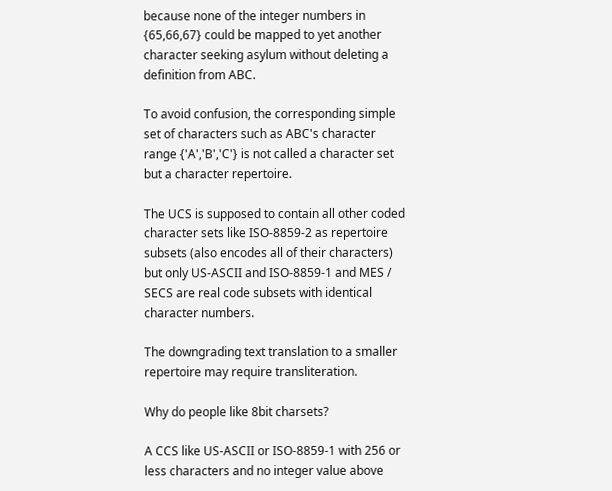because none of the integer numbers in {65,66,67} could be mapped to yet another character seeking asylum without deleting a definition from ABC.

To avoid confusion, the corresponding simple set of characters such as ABC's character range {'A','B','C'} is not called a character set but a character repertoire.

The UCS is supposed to contain all other coded character sets like ISO-8859-2 as repertoire subsets (also encodes all of their characters) but only US-ASCII and ISO-8859-1 and MES / SECS are real code subsets with identical character numbers.

The downgrading text translation to a smaller repertoire may require transliteration.

Why do people like 8bit charsets?

A CCS like US-ASCII or ISO-8859-1 with 256 or less characters and no integer value above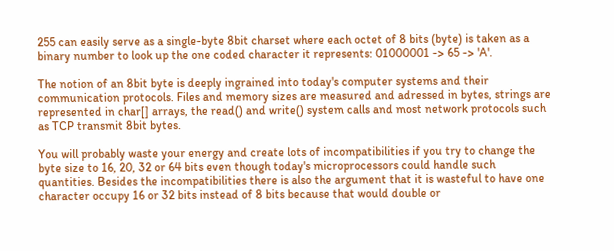255 can easily serve as a single-byte 8bit charset where each octet of 8 bits (byte) is taken as a binary number to look up the one coded character it represents: 01000001 -> 65 -> 'A'.

The notion of an 8bit byte is deeply ingrained into today's computer systems and their communication protocols. Files and memory sizes are measured and adressed in bytes, strings are represented in char[] arrays, the read() and write() system calls and most network protocols such as TCP transmit 8bit bytes.

You will probably waste your energy and create lots of incompatibilities if you try to change the byte size to 16, 20, 32 or 64 bits even though today's microprocessors could handle such quantities. Besides the incompatibilities there is also the argument that it is wasteful to have one character occupy 16 or 32 bits instead of 8 bits because that would double or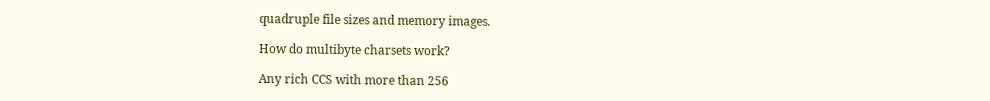quadruple file sizes and memory images.

How do multibyte charsets work?

Any rich CCS with more than 256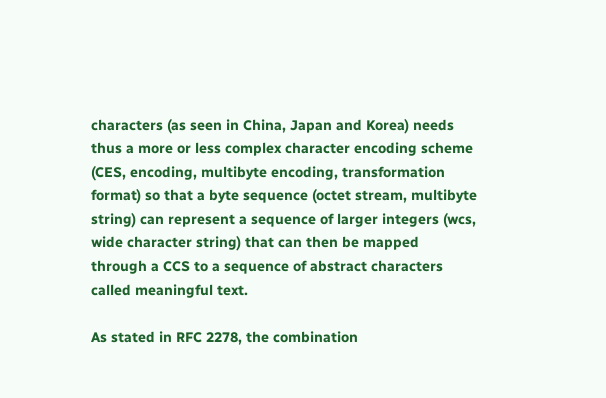characters (as seen in China, Japan and Korea) needs thus a more or less complex character encoding scheme (CES, encoding, multibyte encoding, transformation format) so that a byte sequence (octet stream, multibyte string) can represent a sequence of larger integers (wcs, wide character string) that can then be mapped through a CCS to a sequence of abstract characters called meaningful text.

As stated in RFC 2278, the combination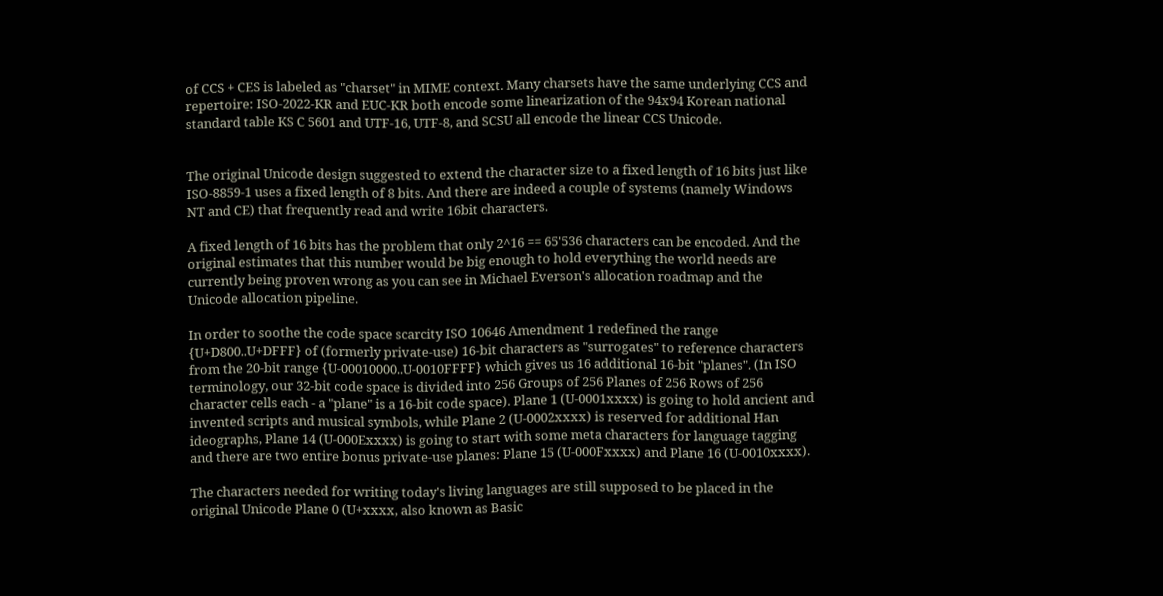of CCS + CES is labeled as "charset" in MIME context. Many charsets have the same underlying CCS and repertoire: ISO-2022-KR and EUC-KR both encode some linearization of the 94x94 Korean national standard table KS C 5601 and UTF-16, UTF-8, and SCSU all encode the linear CCS Unicode.


The original Unicode design suggested to extend the character size to a fixed length of 16 bits just like ISO-8859-1 uses a fixed length of 8 bits. And there are indeed a couple of systems (namely Windows NT and CE) that frequently read and write 16bit characters.

A fixed length of 16 bits has the problem that only 2^16 == 65'536 characters can be encoded. And the original estimates that this number would be big enough to hold everything the world needs are currently being proven wrong as you can see in Michael Everson's allocation roadmap and the Unicode allocation pipeline.

In order to soothe the code space scarcity ISO 10646 Amendment 1 redefined the range {U+D800..U+DFFF} of (formerly private-use) 16-bit characters as "surrogates" to reference characters from the 20-bit range {U-00010000..U-0010FFFF} which gives us 16 additional 16-bit "planes". (In ISO terminology, our 32-bit code space is divided into 256 Groups of 256 Planes of 256 Rows of 256 character cells each - a "plane" is a 16-bit code space). Plane 1 (U-0001xxxx) is going to hold ancient and invented scripts and musical symbols, while Plane 2 (U-0002xxxx) is reserved for additional Han ideographs, Plane 14 (U-000Exxxx) is going to start with some meta characters for language tagging and there are two entire bonus private-use planes: Plane 15 (U-000Fxxxx) and Plane 16 (U-0010xxxx).

The characters needed for writing today's living languages are still supposed to be placed in the original Unicode Plane 0 (U+xxxx, also known as Basic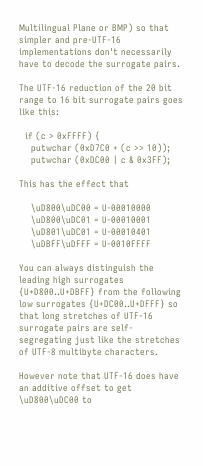Multilingual Plane or BMP) so that simpler and pre-UTF-16 implementations don't necessarily have to decode the surrogate pairs.

The UTF-16 reduction of the 20 bit range to 16 bit surrogate pairs goes like this:

  if (c > 0xFFFF) {
    putwchar (0xD7C0 + (c >> 10));
    putwchar (0xDC00 | c & 0x3FF);

This has the effect that

    \uD800\uDC00 = U-00010000
    \uD800\uDC01 = U-00010001
    \uD801\uDC01 = U-00010401
    \uDBFF\uDFFF = U-0010FFFF

You can always distinguish the leading high surrogates {U+D800..U+DBFF} from the following low surrogates {U+DC00..U+DFFF} so that long stretches of UTF-16 surrogate pairs are self-segregating just like the stretches of UTF-8 multibyte characters.

However note that UTF-16 does have an additive offset to get \uD800\uDC00 to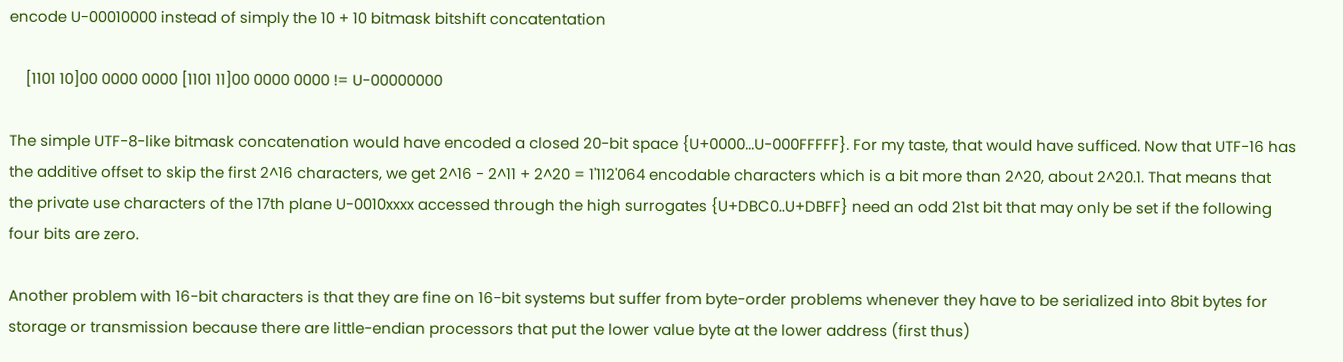encode U-00010000 instead of simply the 10 + 10 bitmask bitshift concatentation

    [1101 10]00 0000 0000 [1101 11]00 0000 0000 != U-00000000

The simple UTF-8-like bitmask concatenation would have encoded a closed 20-bit space {U+0000...U-000FFFFF}. For my taste, that would have sufficed. Now that UTF-16 has the additive offset to skip the first 2^16 characters, we get 2^16 - 2^11 + 2^20 = 1'112'064 encodable characters which is a bit more than 2^20, about 2^20.1. That means that the private use characters of the 17th plane U-0010xxxx accessed through the high surrogates {U+DBC0..U+DBFF} need an odd 21st bit that may only be set if the following four bits are zero.

Another problem with 16-bit characters is that they are fine on 16-bit systems but suffer from byte-order problems whenever they have to be serialized into 8bit bytes for storage or transmission because there are little-endian processors that put the lower value byte at the lower address (first thus)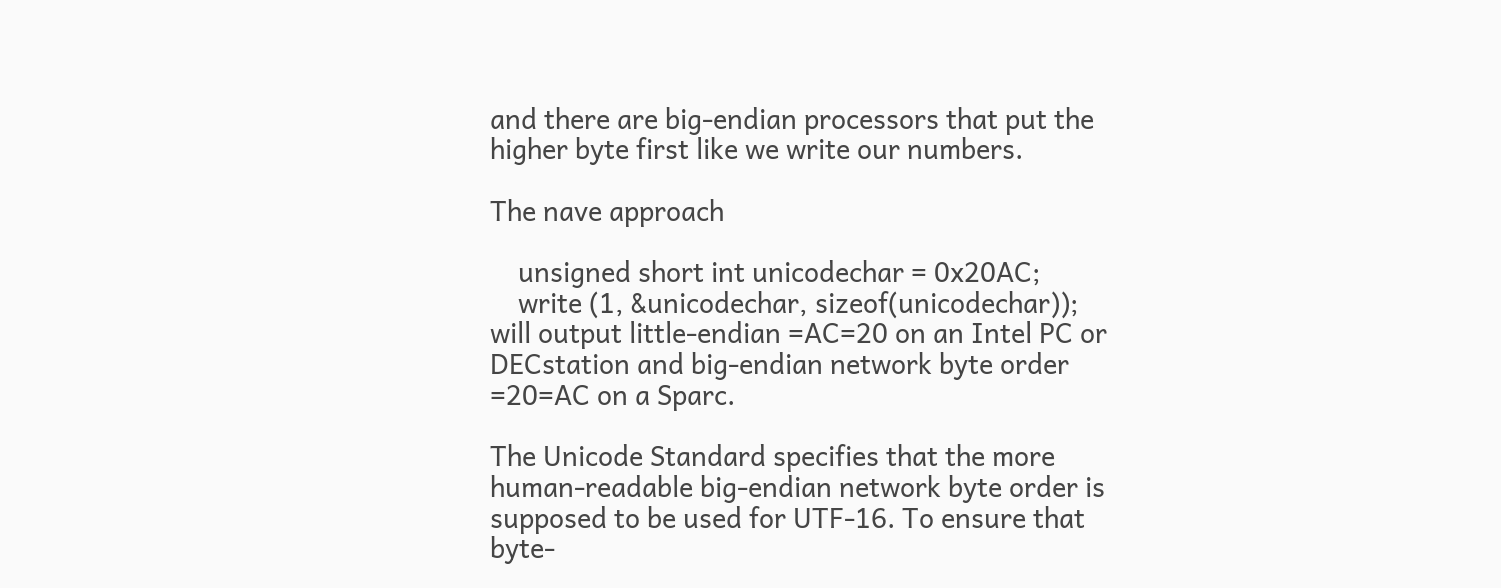and there are big-endian processors that put the higher byte first like we write our numbers.

The nave approach

    unsigned short int unicodechar = 0x20AC;
    write (1, &unicodechar, sizeof(unicodechar));
will output little-endian =AC=20 on an Intel PC or DECstation and big-endian network byte order =20=AC on a Sparc.

The Unicode Standard specifies that the more human-readable big-endian network byte order is supposed to be used for UTF-16. To ensure that byte-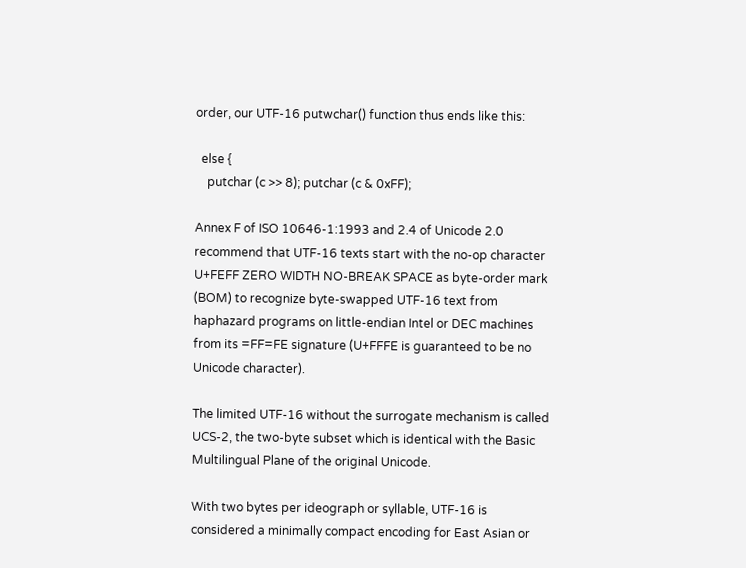order, our UTF-16 putwchar() function thus ends like this:

  else {
    putchar (c >> 8); putchar (c & 0xFF);

Annex F of ISO 10646-1:1993 and 2.4 of Unicode 2.0 recommend that UTF-16 texts start with the no-op character U+FEFF ZERO WIDTH NO-BREAK SPACE as byte-order mark (BOM) to recognize byte-swapped UTF-16 text from haphazard programs on little-endian Intel or DEC machines from its =FF=FE signature (U+FFFE is guaranteed to be no Unicode character).

The limited UTF-16 without the surrogate mechanism is called UCS-2, the two-byte subset which is identical with the Basic Multilingual Plane of the original Unicode.

With two bytes per ideograph or syllable, UTF-16 is considered a minimally compact encoding for East Asian or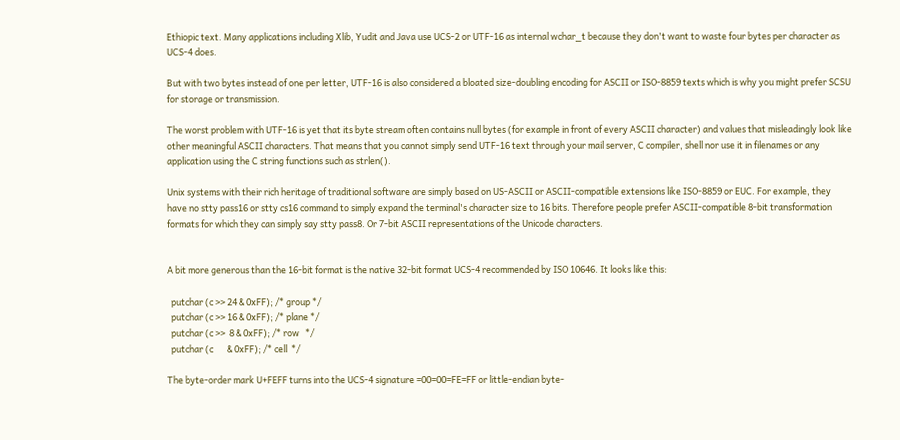Ethiopic text. Many applications including Xlib, Yudit and Java use UCS-2 or UTF-16 as internal wchar_t because they don't want to waste four bytes per character as UCS-4 does.

But with two bytes instead of one per letter, UTF-16 is also considered a bloated size-doubling encoding for ASCII or ISO-8859 texts which is why you might prefer SCSU for storage or transmission.

The worst problem with UTF-16 is yet that its byte stream often contains null bytes (for example in front of every ASCII character) and values that misleadingly look like other meaningful ASCII characters. That means that you cannot simply send UTF-16 text through your mail server, C compiler, shell nor use it in filenames or any application using the C string functions such as strlen().

Unix systems with their rich heritage of traditional software are simply based on US-ASCII or ASCII-compatible extensions like ISO-8859 or EUC. For example, they have no stty pass16 or stty cs16 command to simply expand the terminal's character size to 16 bits. Therefore people prefer ASCII-compatible 8-bit transformation formats for which they can simply say stty pass8. Or 7-bit ASCII representations of the Unicode characters.


A bit more generous than the 16-bit format is the native 32-bit format UCS-4 recommended by ISO 10646. It looks like this:

  putchar (c >> 24 & 0xFF); /* group */
  putchar (c >> 16 & 0xFF); /* plane */
  putchar (c >>  8 & 0xFF); /* row   */
  putchar (c       & 0xFF); /* cell  */

The byte-order mark U+FEFF turns into the UCS-4 signature =00=00=FE=FF or little-endian byte-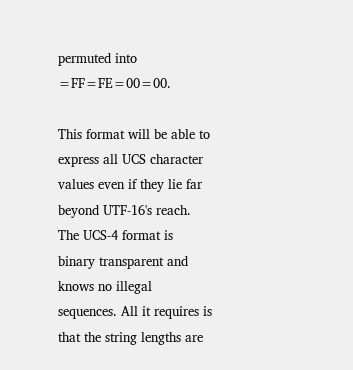permuted into =FF=FE=00=00.

This format will be able to express all UCS character values even if they lie far beyond UTF-16's reach. The UCS-4 format is binary transparent and knows no illegal sequences. All it requires is that the string lengths are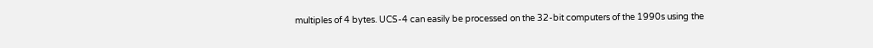multiples of 4 bytes. UCS-4 can easily be processed on the 32-bit computers of the 1990s using the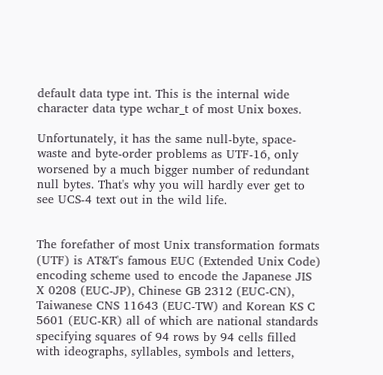default data type int. This is the internal wide character data type wchar_t of most Unix boxes.

Unfortunately, it has the same null-byte, space-waste and byte-order problems as UTF-16, only worsened by a much bigger number of redundant null bytes. That's why you will hardly ever get to see UCS-4 text out in the wild life.


The forefather of most Unix transformation formats (UTF) is AT&T's famous EUC (Extended Unix Code) encoding scheme used to encode the Japanese JIS X 0208 (EUC-JP), Chinese GB 2312 (EUC-CN), Taiwanese CNS 11643 (EUC-TW) and Korean KS C 5601 (EUC-KR) all of which are national standards specifying squares of 94 rows by 94 cells filled with ideographs, syllables, symbols and letters,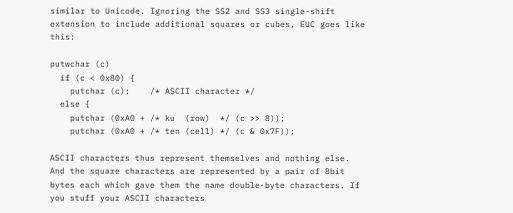similar to Unicode. Ignoring the SS2 and SS3 single-shift extension to include additional squares or cubes, EUC goes like this:

putwchar (c)
  if (c < 0x80) {
    putchar (c);    /* ASCII character */
  else {
    putchar (0xA0 + /* ku  (row)  */ (c >> 8));
    putchar (0xA0 + /* ten (cell) */ (c & 0x7F));

ASCII characters thus represent themselves and nothing else. And the square characters are represented by a pair of 8bit bytes each which gave them the name double-byte characters. If you stuff your ASCII characters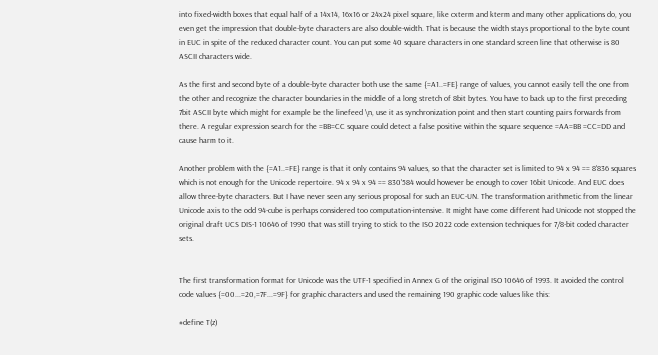into fixed-width boxes that equal half of a 14x14, 16x16 or 24x24 pixel square, like cxterm and kterm and many other applications do, you even get the impression that double-byte characters are also double-width. That is because the width stays proportional to the byte count in EUC in spite of the reduced character count. You can put some 40 square characters in one standard screen line that otherwise is 80 ASCII characters wide.

As the first and second byte of a double-byte character both use the same {=A1..=FE} range of values, you cannot easily tell the one from the other and recognize the character boundaries in the middle of a long stretch of 8bit bytes. You have to back up to the first preceding 7bit ASCII byte which might for example be the linefeed \n, use it as synchronization point and then start counting pairs forwards from there. A regular expression search for the =BB=CC square could detect a false positive within the square sequence =AA=BB =CC=DD and cause harm to it.

Another problem with the {=A1..=FE} range is that it only contains 94 values, so that the character set is limited to 94 x 94 == 8'836 squares which is not enough for the Unicode repertoire. 94 x 94 x 94 == 830'584 would however be enough to cover 16bit Unicode. And EUC does allow three-byte characters. But I have never seen any serious proposal for such an EUC-UN. The transformation arithmetic from the linear Unicode axis to the odd 94-cube is perhaps considered too computation-intensive. It might have come different had Unicode not stopped the original draft UCS DIS-1 10646 of 1990 that was still trying to stick to the ISO 2022 code extension techniques for 7/8-bit coded character sets.


The first transformation format for Unicode was the UTF-1 specified in Annex G of the original ISO 10646 of 1993. It avoided the control code values {=00...=20,=7F...=9F} for graphic characters and used the remaining 190 graphic code values like this:

#define T(z)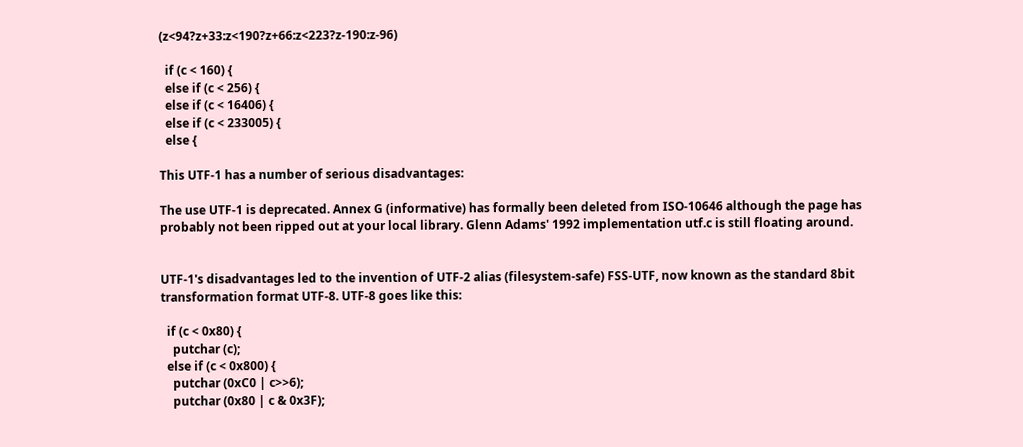(z<94?z+33:z<190?z+66:z<223?z-190:z-96)

  if (c < 160) {
  else if (c < 256) {
  else if (c < 16406) {
  else if (c < 233005) {
  else {

This UTF-1 has a number of serious disadvantages:

The use UTF-1 is deprecated. Annex G (informative) has formally been deleted from ISO-10646 although the page has probably not been ripped out at your local library. Glenn Adams' 1992 implementation utf.c is still floating around.


UTF-1's disadvantages led to the invention of UTF-2 alias (filesystem-safe) FSS-UTF, now known as the standard 8bit transformation format UTF-8. UTF-8 goes like this:

  if (c < 0x80) {
    putchar (c);
  else if (c < 0x800) {
    putchar (0xC0 | c>>6);
    putchar (0x80 | c & 0x3F);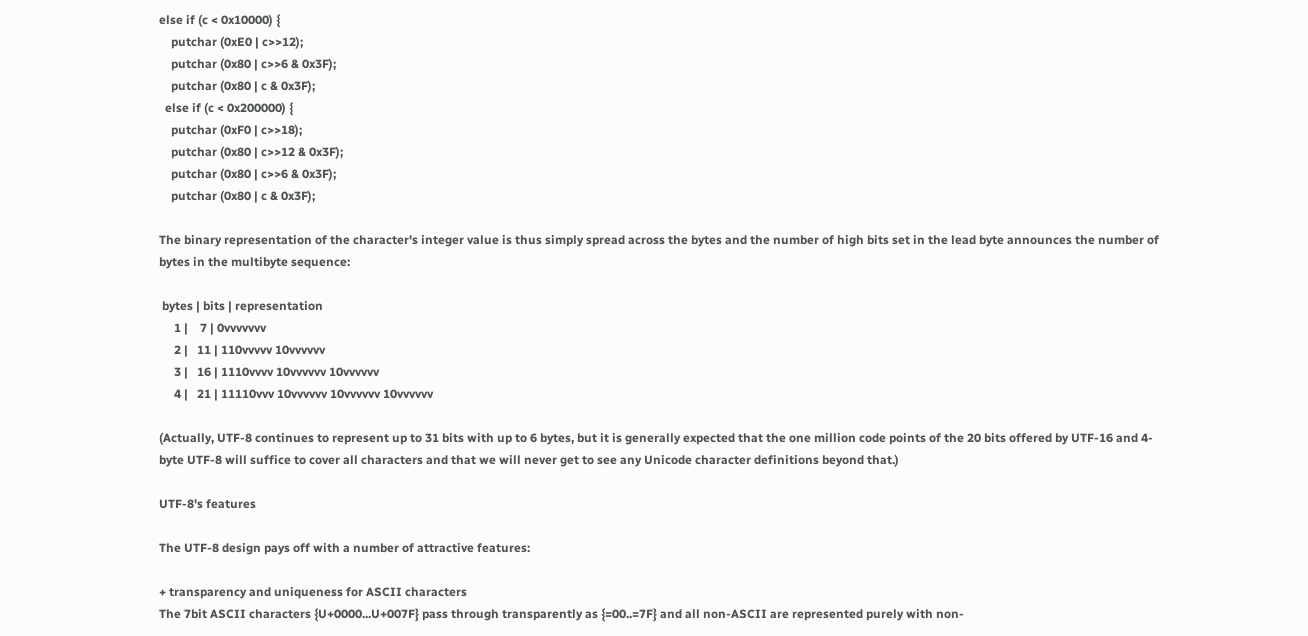else if (c < 0x10000) {
    putchar (0xE0 | c>>12);
    putchar (0x80 | c>>6 & 0x3F);
    putchar (0x80 | c & 0x3F);
  else if (c < 0x200000) {
    putchar (0xF0 | c>>18);
    putchar (0x80 | c>>12 & 0x3F);
    putchar (0x80 | c>>6 & 0x3F);
    putchar (0x80 | c & 0x3F);

The binary representation of the character's integer value is thus simply spread across the bytes and the number of high bits set in the lead byte announces the number of bytes in the multibyte sequence:

 bytes | bits | representation
     1 |    7 | 0vvvvvvv
     2 |   11 | 110vvvvv 10vvvvvv
     3 |   16 | 1110vvvv 10vvvvvv 10vvvvvv
     4 |   21 | 11110vvv 10vvvvvv 10vvvvvv 10vvvvvv

(Actually, UTF-8 continues to represent up to 31 bits with up to 6 bytes, but it is generally expected that the one million code points of the 20 bits offered by UTF-16 and 4-byte UTF-8 will suffice to cover all characters and that we will never get to see any Unicode character definitions beyond that.)

UTF-8's features

The UTF-8 design pays off with a number of attractive features:

+ transparency and uniqueness for ASCII characters
The 7bit ASCII characters {U+0000...U+007F} pass through transparently as {=00..=7F} and all non-ASCII are represented purely with non-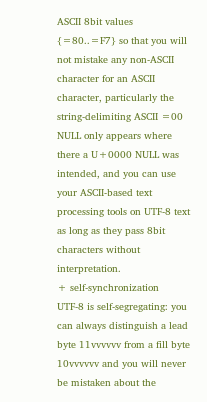ASCII 8bit values {=80..=F7} so that you will not mistake any non-ASCII character for an ASCII character, particularly the string-delimiting ASCII =00 NULL only appears where there a U+0000 NULL was intended, and you can use your ASCII-based text processing tools on UTF-8 text as long as they pass 8bit characters without interpretation.
+ self-synchronization
UTF-8 is self-segregating: you can always distinguish a lead byte 11vvvvvv from a fill byte 10vvvvvv and you will never be mistaken about the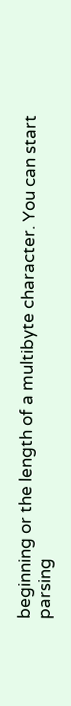beginning or the length of a multibyte character. You can start parsing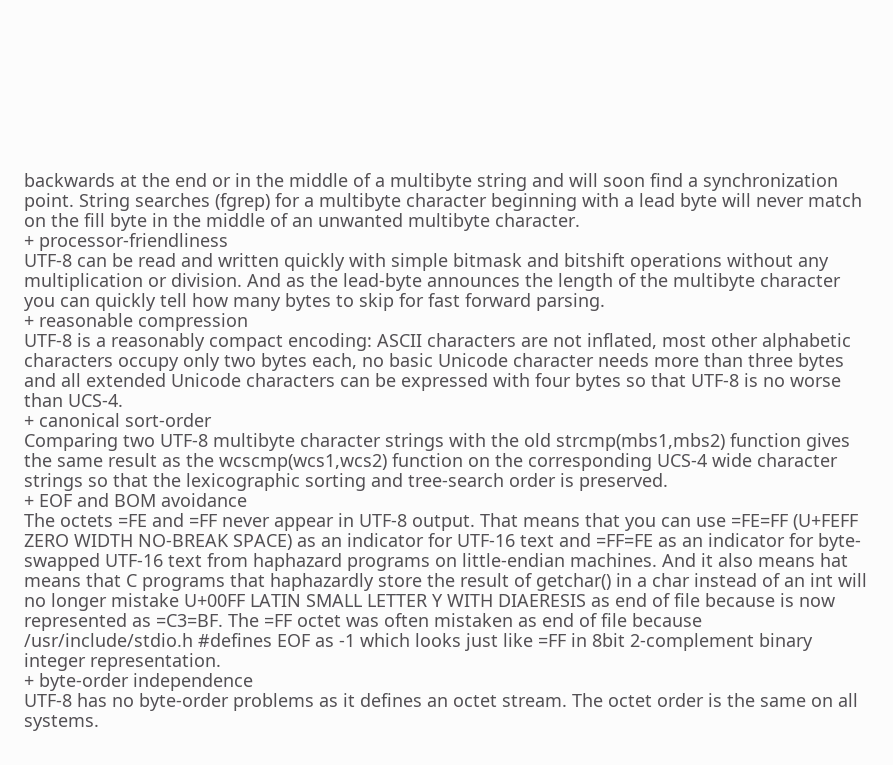backwards at the end or in the middle of a multibyte string and will soon find a synchronization point. String searches (fgrep) for a multibyte character beginning with a lead byte will never match on the fill byte in the middle of an unwanted multibyte character.
+ processor-friendliness
UTF-8 can be read and written quickly with simple bitmask and bitshift operations without any multiplication or division. And as the lead-byte announces the length of the multibyte character you can quickly tell how many bytes to skip for fast forward parsing.
+ reasonable compression
UTF-8 is a reasonably compact encoding: ASCII characters are not inflated, most other alphabetic characters occupy only two bytes each, no basic Unicode character needs more than three bytes and all extended Unicode characters can be expressed with four bytes so that UTF-8 is no worse than UCS-4.
+ canonical sort-order
Comparing two UTF-8 multibyte character strings with the old strcmp(mbs1,mbs2) function gives the same result as the wcscmp(wcs1,wcs2) function on the corresponding UCS-4 wide character strings so that the lexicographic sorting and tree-search order is preserved.
+ EOF and BOM avoidance
The octets =FE and =FF never appear in UTF-8 output. That means that you can use =FE=FF (U+FEFF ZERO WIDTH NO-BREAK SPACE) as an indicator for UTF-16 text and =FF=FE as an indicator for byte-swapped UTF-16 text from haphazard programs on little-endian machines. And it also means hat means that C programs that haphazardly store the result of getchar() in a char instead of an int will no longer mistake U+00FF LATIN SMALL LETTER Y WITH DIAERESIS as end of file because is now represented as =C3=BF. The =FF octet was often mistaken as end of file because /usr/include/stdio.h #defines EOF as -1 which looks just like =FF in 8bit 2-complement binary integer representation.
+ byte-order independence
UTF-8 has no byte-order problems as it defines an octet stream. The octet order is the same on all systems.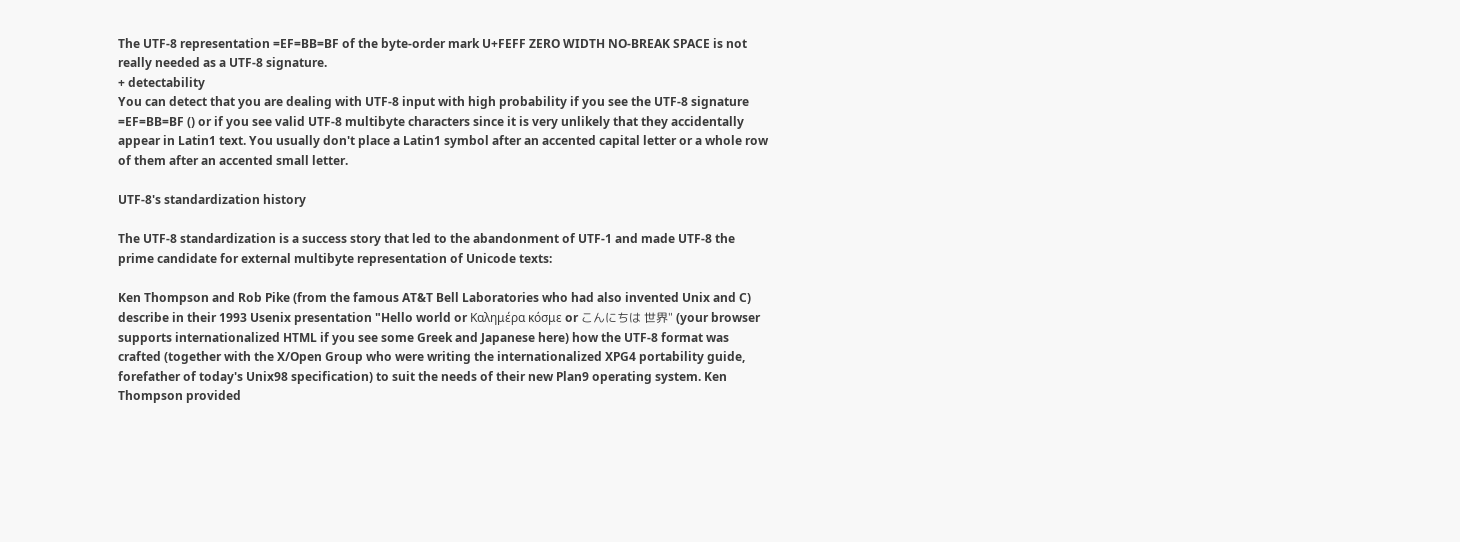The UTF-8 representation =EF=BB=BF of the byte-order mark U+FEFF ZERO WIDTH NO-BREAK SPACE is not really needed as a UTF-8 signature.
+ detectability
You can detect that you are dealing with UTF-8 input with high probability if you see the UTF-8 signature =EF=BB=BF () or if you see valid UTF-8 multibyte characters since it is very unlikely that they accidentally appear in Latin1 text. You usually don't place a Latin1 symbol after an accented capital letter or a whole row of them after an accented small letter.

UTF-8's standardization history

The UTF-8 standardization is a success story that led to the abandonment of UTF-1 and made UTF-8 the prime candidate for external multibyte representation of Unicode texts:

Ken Thompson and Rob Pike (from the famous AT&T Bell Laboratories who had also invented Unix and C) describe in their 1993 Usenix presentation "Hello world or Καλημέρα κόσμε or こんにちは 世界" (your browser supports internationalized HTML if you see some Greek and Japanese here) how the UTF-8 format was crafted (together with the X/Open Group who were writing the internationalized XPG4 portability guide, forefather of today's Unix98 specification) to suit the needs of their new Plan9 operating system. Ken Thompson provided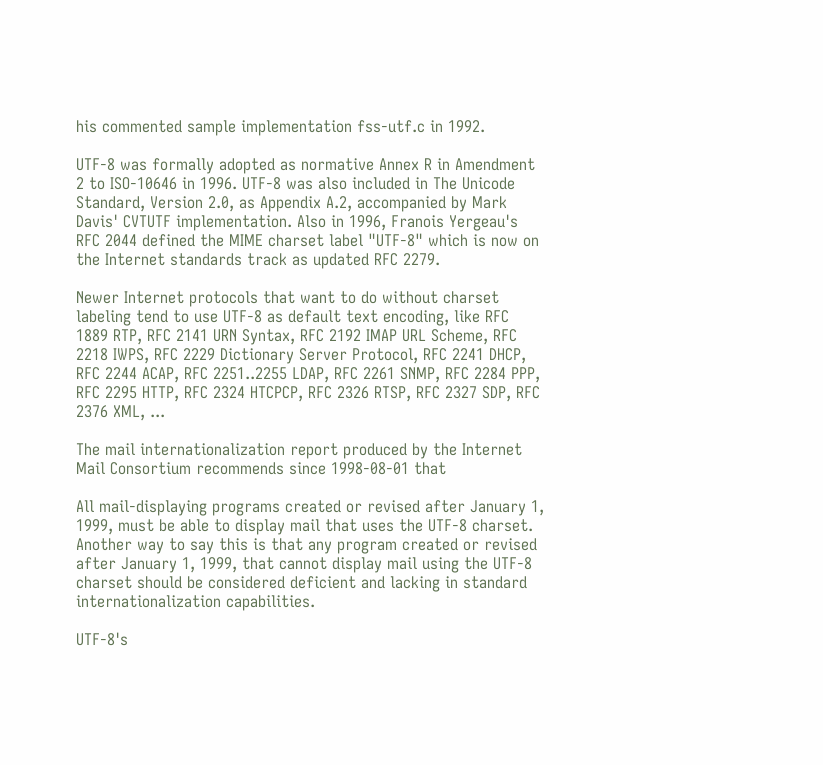his commented sample implementation fss-utf.c in 1992.

UTF-8 was formally adopted as normative Annex R in Amendment 2 to ISO-10646 in 1996. UTF-8 was also included in The Unicode Standard, Version 2.0, as Appendix A.2, accompanied by Mark Davis' CVTUTF implementation. Also in 1996, Franois Yergeau's RFC 2044 defined the MIME charset label "UTF-8" which is now on the Internet standards track as updated RFC 2279.

Newer Internet protocols that want to do without charset labeling tend to use UTF-8 as default text encoding, like RFC 1889 RTP, RFC 2141 URN Syntax, RFC 2192 IMAP URL Scheme, RFC 2218 IWPS, RFC 2229 Dictionary Server Protocol, RFC 2241 DHCP, RFC 2244 ACAP, RFC 2251..2255 LDAP, RFC 2261 SNMP, RFC 2284 PPP, RFC 2295 HTTP, RFC 2324 HTCPCP, RFC 2326 RTSP, RFC 2327 SDP, RFC 2376 XML, ...

The mail internationalization report produced by the Internet Mail Consortium recommends since 1998-08-01 that

All mail-displaying programs created or revised after January 1, 1999, must be able to display mail that uses the UTF-8 charset. Another way to say this is that any program created or revised after January 1, 1999, that cannot display mail using the UTF-8 charset should be considered deficient and lacking in standard internationalization capabilities.

UTF-8's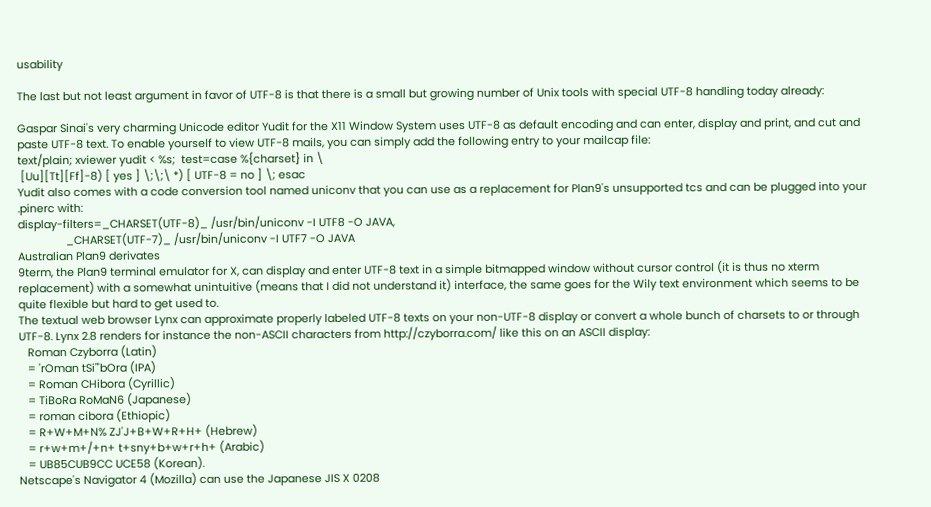usability

The last but not least argument in favor of UTF-8 is that there is a small but growing number of Unix tools with special UTF-8 handling today already:

Gaspar Sinai's very charming Unicode editor Yudit for the X11 Window System uses UTF-8 as default encoding and can enter, display and print, and cut and paste UTF-8 text. To enable yourself to view UTF-8 mails, you can simply add the following entry to your mailcap file:
text/plain; xviewer yudit < %s;  test=case %{charset} in \
 [Uu][Tt][Ff]-8) [ yes ] \;\;\ *) [ UTF-8 = no ] \; esac
Yudit also comes with a code conversion tool named uniconv that you can use as a replacement for Plan9's unsupported tcs and can be plugged into your .pinerc with:
display-filters=_CHARSET(UTF-8)_ /usr/bin/uniconv -I UTF8 -O JAVA,
                _CHARSET(UTF-7)_ /usr/bin/uniconv -I UTF7 -O JAVA
Australian Plan9 derivates
9term, the Plan9 terminal emulator for X, can display and enter UTF-8 text in a simple bitmapped window without cursor control (it is thus no xterm replacement) with a somewhat unintuitive (means that I did not understand it) interface, the same goes for the Wily text environment which seems to be quite flexible but hard to get used to.
The textual web browser Lynx can approximate properly labeled UTF-8 texts on your non-UTF-8 display or convert a whole bunch of charsets to or through UTF-8. Lynx 2.8 renders for instance the non-ASCII characters from http://czyborra.com/ like this on an ASCII display:
   Roman Czyborra (Latin)
   = 'rOman tSi"'bOra (IPA)
   = Roman CHibora (Cyrillic)
   = TiBoRa RoMaN6 (Japanese)
   = roman cibora (Ethiopic)
   = R+W+M+N% ZJ'J+B+W+R+H+ (Hebrew)
   = r+w+m+/+n+ t+sny+b+w+r+h+ (Arabic)
   = UB85CUB9CC UCE58 (Korean).
Netscape's Navigator 4 (Mozilla) can use the Japanese JIS X 0208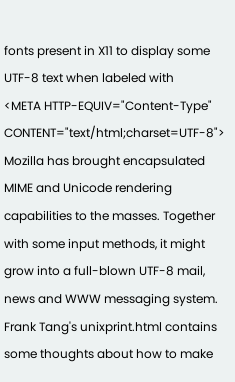fonts present in X11 to display some UTF-8 text when labeled with
<META HTTP-EQUIV="Content-Type" CONTENT="text/html;charset=UTF-8">
Mozilla has brought encapsulated MIME and Unicode rendering capabilities to the masses. Together with some input methods, it might grow into a full-blown UTF-8 mail, news and WWW messaging system. Frank Tang's unixprint.html contains some thoughts about how to make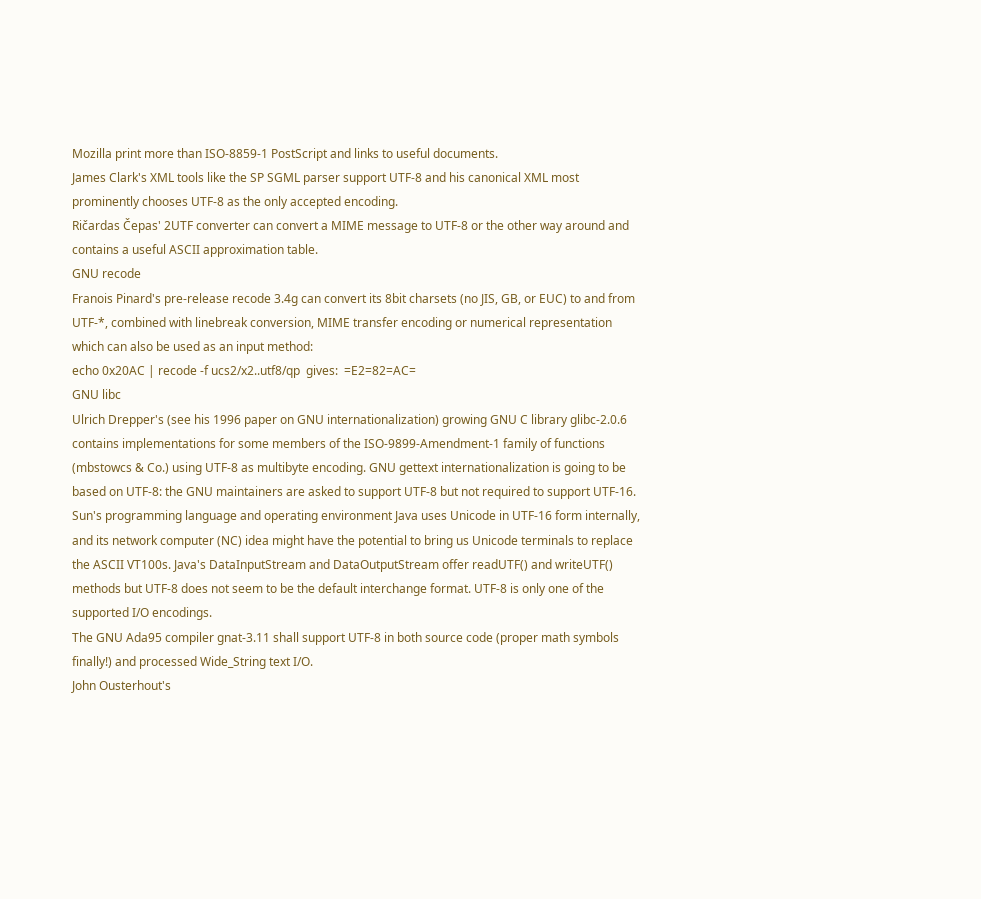Mozilla print more than ISO-8859-1 PostScript and links to useful documents.
James Clark's XML tools like the SP SGML parser support UTF-8 and his canonical XML most prominently chooses UTF-8 as the only accepted encoding.
Ričardas Čepas' 2UTF converter can convert a MIME message to UTF-8 or the other way around and contains a useful ASCII approximation table.
GNU recode
Franois Pinard's pre-release recode 3.4g can convert its 8bit charsets (no JIS, GB, or EUC) to and from UTF-*, combined with linebreak conversion, MIME transfer encoding or numerical representation which can also be used as an input method:
echo 0x20AC | recode -f ucs2/x2..utf8/qp  gives:  =E2=82=AC=
GNU libc
Ulrich Drepper's (see his 1996 paper on GNU internationalization) growing GNU C library glibc-2.0.6 contains implementations for some members of the ISO-9899-Amendment-1 family of functions (mbstowcs & Co.) using UTF-8 as multibyte encoding. GNU gettext internationalization is going to be based on UTF-8: the GNU maintainers are asked to support UTF-8 but not required to support UTF-16.
Sun's programming language and operating environment Java uses Unicode in UTF-16 form internally, and its network computer (NC) idea might have the potential to bring us Unicode terminals to replace the ASCII VT100s. Java's DataInputStream and DataOutputStream offer readUTF() and writeUTF() methods but UTF-8 does not seem to be the default interchange format. UTF-8 is only one of the supported I/O encodings.
The GNU Ada95 compiler gnat-3.11 shall support UTF-8 in both source code (proper math symbols finally!) and processed Wide_String text I/O.
John Ousterhout's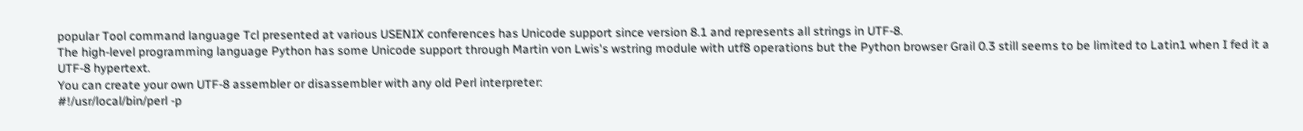popular Tool command language Tcl presented at various USENIX conferences has Unicode support since version 8.1 and represents all strings in UTF-8.
The high-level programming language Python has some Unicode support through Martin von Lwis's wstring module with utf8 operations but the Python browser Grail 0.3 still seems to be limited to Latin1 when I fed it a UTF-8 hypertext.
You can create your own UTF-8 assembler or disassembler with any old Perl interpreter:
#!/usr/local/bin/perl -p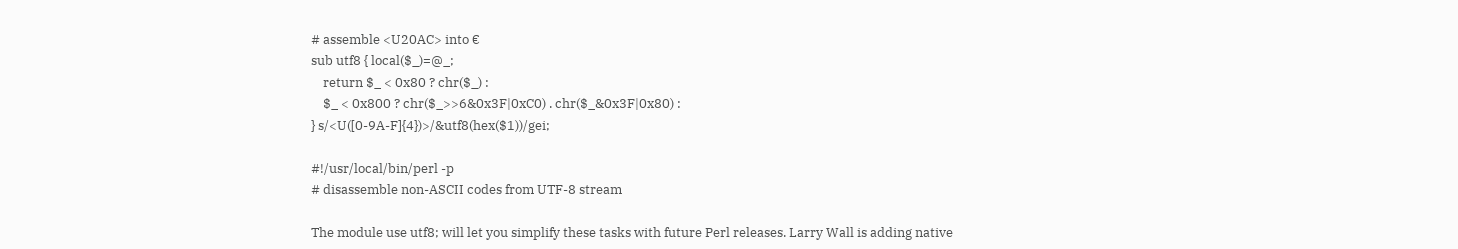# assemble <U20AC> into €
sub utf8 { local($_)=@_;
    return $_ < 0x80 ? chr($_) :
    $_ < 0x800 ? chr($_>>6&0x3F|0xC0) . chr($_&0x3F|0x80) :
} s/<U([0-9A-F]{4})>/&utf8(hex($1))/gei;

#!/usr/local/bin/perl -p
# disassemble non-ASCII codes from UTF-8 stream

The module use utf8; will let you simplify these tasks with future Perl releases. Larry Wall is adding native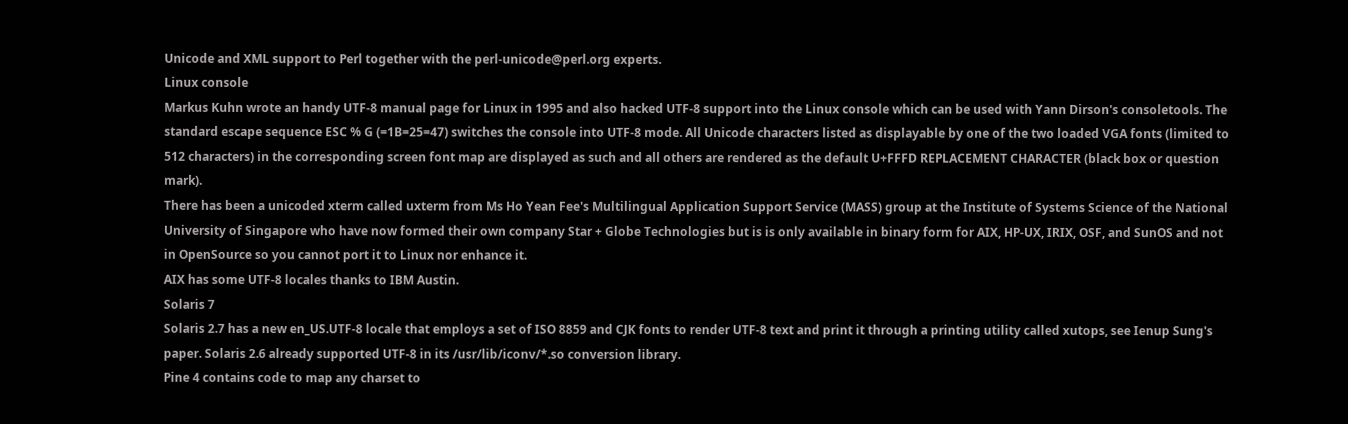Unicode and XML support to Perl together with the perl-unicode@perl.org experts.
Linux console
Markus Kuhn wrote an handy UTF-8 manual page for Linux in 1995 and also hacked UTF-8 support into the Linux console which can be used with Yann Dirson's consoletools. The standard escape sequence ESC % G (=1B=25=47) switches the console into UTF-8 mode. All Unicode characters listed as displayable by one of the two loaded VGA fonts (limited to 512 characters) in the corresponding screen font map are displayed as such and all others are rendered as the default U+FFFD REPLACEMENT CHARACTER (black box or question mark).
There has been a unicoded xterm called uxterm from Ms Ho Yean Fee's Multilingual Application Support Service (MASS) group at the Institute of Systems Science of the National University of Singapore who have now formed their own company Star + Globe Technologies but is is only available in binary form for AIX, HP-UX, IRIX, OSF, and SunOS and not in OpenSource so you cannot port it to Linux nor enhance it.
AIX has some UTF-8 locales thanks to IBM Austin.
Solaris 7
Solaris 2.7 has a new en_US.UTF-8 locale that employs a set of ISO 8859 and CJK fonts to render UTF-8 text and print it through a printing utility called xutops, see Ienup Sung's paper. Solaris 2.6 already supported UTF-8 in its /usr/lib/iconv/*.so conversion library.
Pine 4 contains code to map any charset to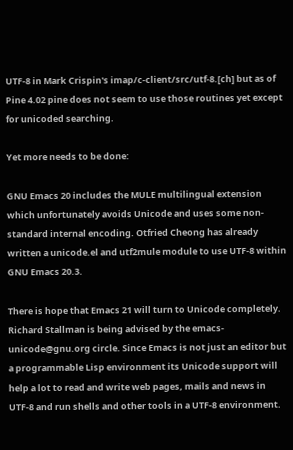UTF-8 in Mark Crispin's imap/c-client/src/utf-8.[ch] but as of Pine 4.02 pine does not seem to use those routines yet except for unicoded searching.

Yet more needs to be done:

GNU Emacs 20 includes the MULE multilingual extension which unfortunately avoids Unicode and uses some non-standard internal encoding. Otfried Cheong has already written a unicode.el and utf2mule module to use UTF-8 within GNU Emacs 20.3.

There is hope that Emacs 21 will turn to Unicode completely. Richard Stallman is being advised by the emacs-unicode@gnu.org circle. Since Emacs is not just an editor but a programmable Lisp environment its Unicode support will help a lot to read and write web pages, mails and news in UTF-8 and run shells and other tools in a UTF-8 environment.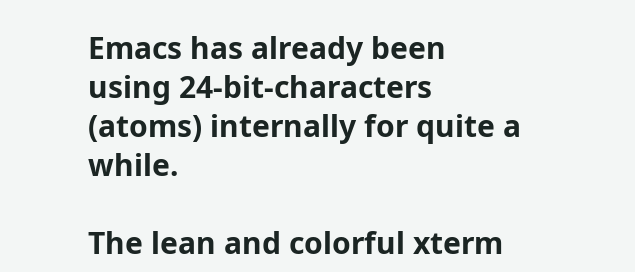Emacs has already been using 24-bit-characters (atoms) internally for quite a while.

The lean and colorful xterm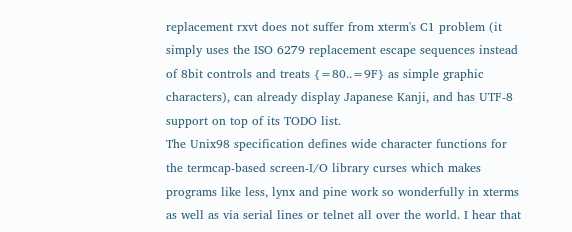replacement rxvt does not suffer from xterm's C1 problem (it simply uses the ISO 6279 replacement escape sequences instead of 8bit controls and treats {=80..=9F} as simple graphic characters), can already display Japanese Kanji, and has UTF-8 support on top of its TODO list.
The Unix98 specification defines wide character functions for the termcap-based screen-I/O library curses which makes programs like less, lynx and pine work so wonderfully in xterms as well as via serial lines or telnet all over the world. I hear that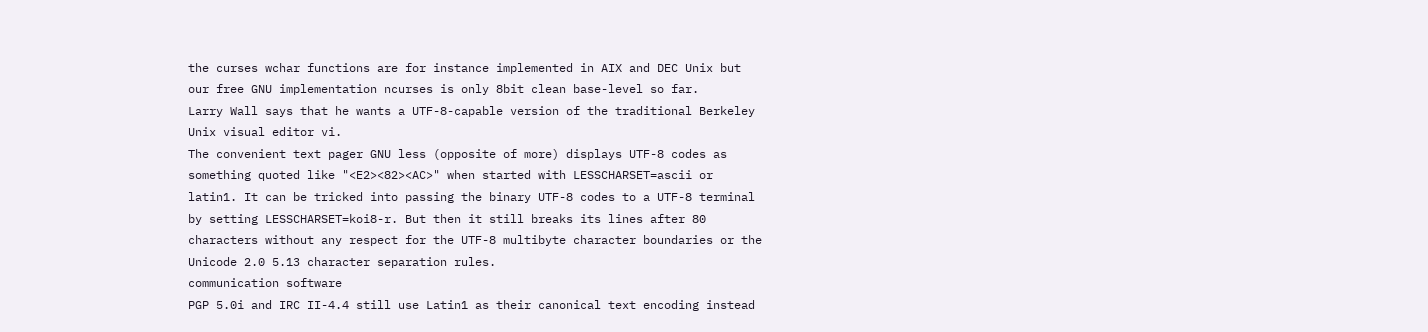the curses wchar functions are for instance implemented in AIX and DEC Unix but our free GNU implementation ncurses is only 8bit clean base-level so far.
Larry Wall says that he wants a UTF-8-capable version of the traditional Berkeley Unix visual editor vi.
The convenient text pager GNU less (opposite of more) displays UTF-8 codes as something quoted like "<E2><82><AC>" when started with LESSCHARSET=ascii or latin1. It can be tricked into passing the binary UTF-8 codes to a UTF-8 terminal by setting LESSCHARSET=koi8-r. But then it still breaks its lines after 80 characters without any respect for the UTF-8 multibyte character boundaries or the Unicode 2.0 5.13 character separation rules.
communication software
PGP 5.0i and IRC II-4.4 still use Latin1 as their canonical text encoding instead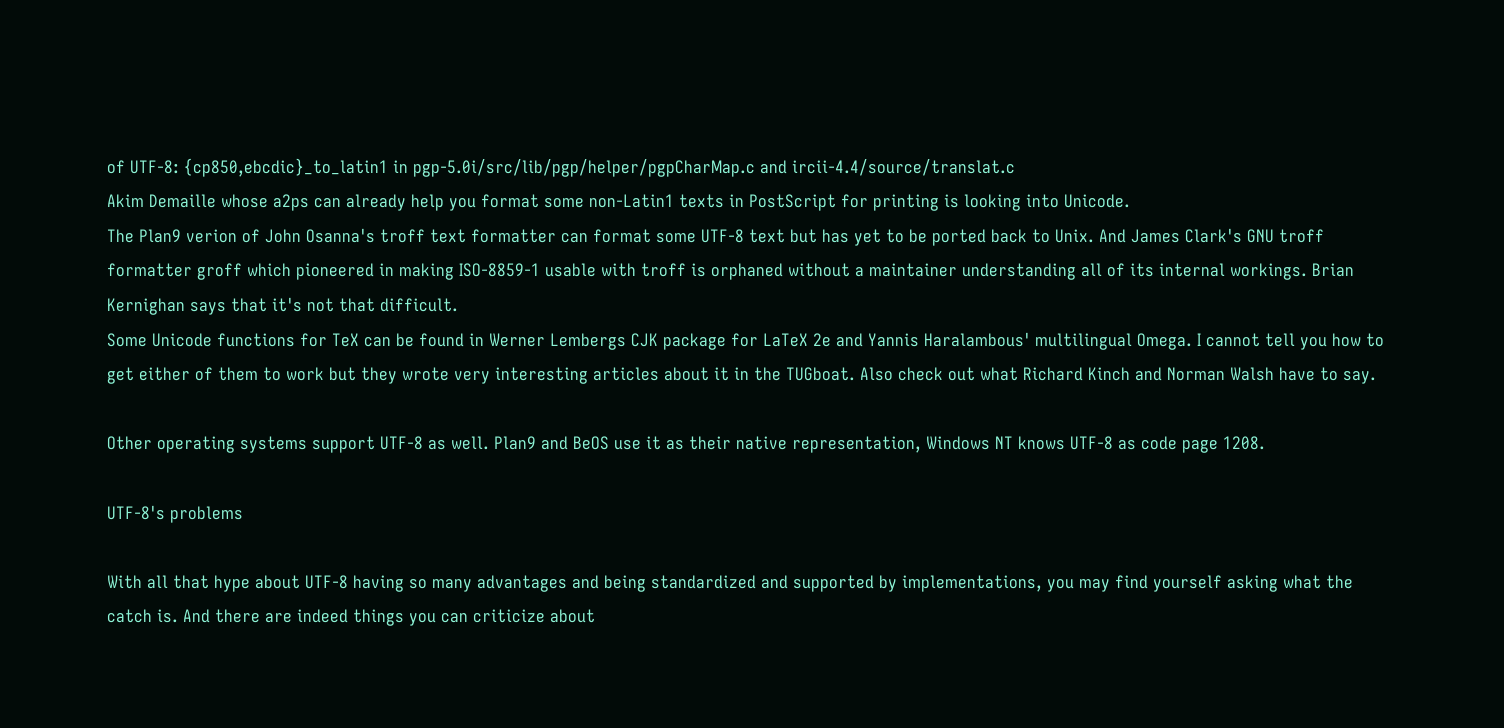of UTF-8: {cp850,ebcdic}_to_latin1 in pgp-5.0i/src/lib/pgp/helper/pgpCharMap.c and ircii-4.4/source/translat.c
Akim Demaille whose a2ps can already help you format some non-Latin1 texts in PostScript for printing is looking into Unicode.
The Plan9 verion of John Osanna's troff text formatter can format some UTF-8 text but has yet to be ported back to Unix. And James Clark's GNU troff formatter groff which pioneered in making ISO-8859-1 usable with troff is orphaned without a maintainer understanding all of its internal workings. Brian Kernighan says that it's not that difficult.
Some Unicode functions for TeX can be found in Werner Lembergs CJK package for LaTeX 2e and Yannis Haralambous' multilingual Omega. I cannot tell you how to get either of them to work but they wrote very interesting articles about it in the TUGboat. Also check out what Richard Kinch and Norman Walsh have to say.

Other operating systems support UTF-8 as well. Plan9 and BeOS use it as their native representation, Windows NT knows UTF-8 as code page 1208.

UTF-8's problems

With all that hype about UTF-8 having so many advantages and being standardized and supported by implementations, you may find yourself asking what the catch is. And there are indeed things you can criticize about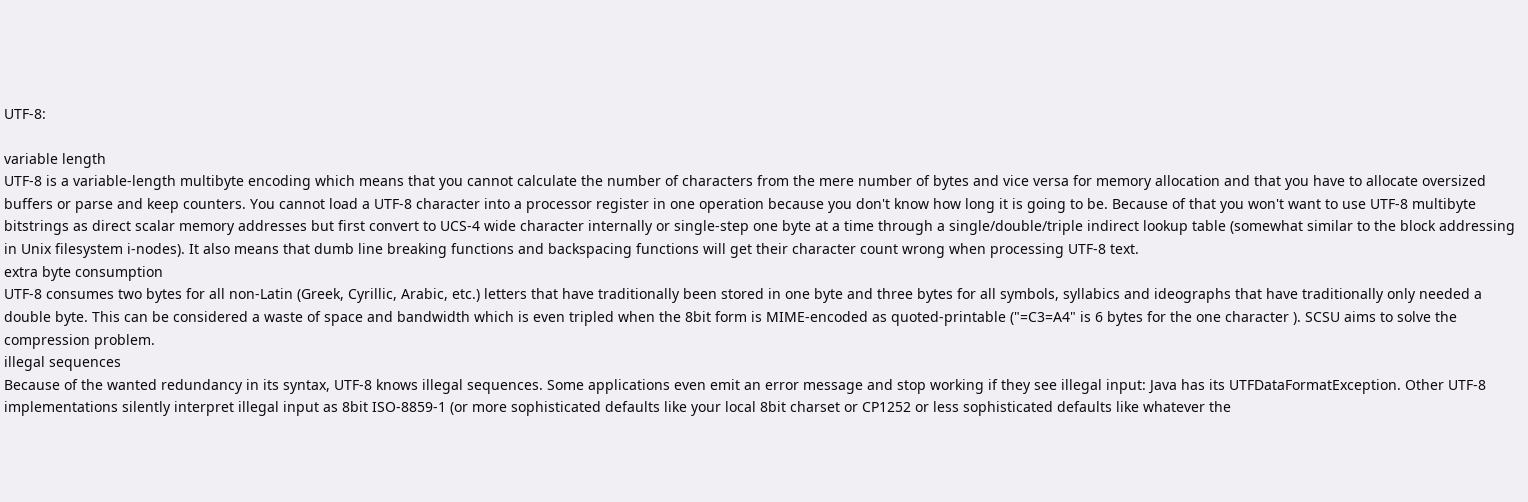UTF-8:

variable length
UTF-8 is a variable-length multibyte encoding which means that you cannot calculate the number of characters from the mere number of bytes and vice versa for memory allocation and that you have to allocate oversized buffers or parse and keep counters. You cannot load a UTF-8 character into a processor register in one operation because you don't know how long it is going to be. Because of that you won't want to use UTF-8 multibyte bitstrings as direct scalar memory addresses but first convert to UCS-4 wide character internally or single-step one byte at a time through a single/double/triple indirect lookup table (somewhat similar to the block addressing in Unix filesystem i-nodes). It also means that dumb line breaking functions and backspacing functions will get their character count wrong when processing UTF-8 text.
extra byte consumption
UTF-8 consumes two bytes for all non-Latin (Greek, Cyrillic, Arabic, etc.) letters that have traditionally been stored in one byte and three bytes for all symbols, syllabics and ideographs that have traditionally only needed a double byte. This can be considered a waste of space and bandwidth which is even tripled when the 8bit form is MIME-encoded as quoted-printable ("=C3=A4" is 6 bytes for the one character ). SCSU aims to solve the compression problem.
illegal sequences
Because of the wanted redundancy in its syntax, UTF-8 knows illegal sequences. Some applications even emit an error message and stop working if they see illegal input: Java has its UTFDataFormatException. Other UTF-8 implementations silently interpret illegal input as 8bit ISO-8859-1 (or more sophisticated defaults like your local 8bit charset or CP1252 or less sophisticated defaults like whatever the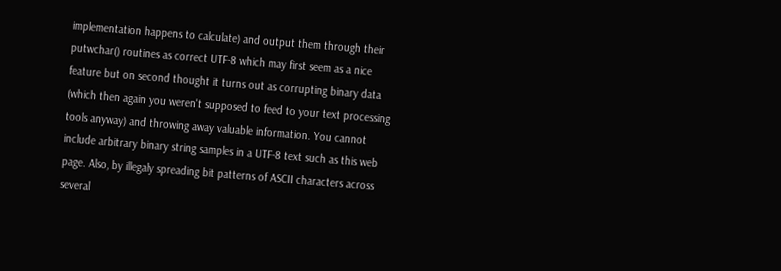implementation happens to calculate) and output them through their putwchar() routines as correct UTF-8 which may first seem as a nice feature but on second thought it turns out as corrupting binary data (which then again you weren't supposed to feed to your text processing tools anyway) and throwing away valuable information. You cannot include arbitrary binary string samples in a UTF-8 text such as this web page. Also, by illegaly spreading bit patterns of ASCII characters across several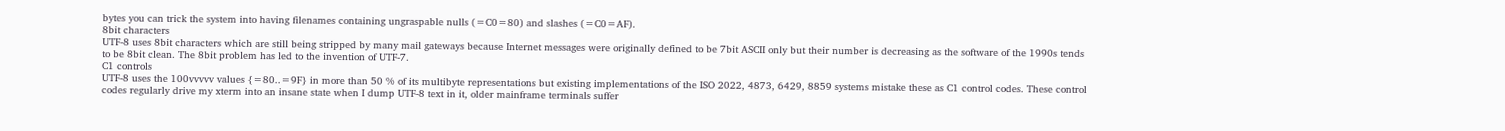bytes you can trick the system into having filenames containing ungraspable nulls (=C0=80) and slashes (=C0=AF).
8bit characters
UTF-8 uses 8bit characters which are still being stripped by many mail gateways because Internet messages were originally defined to be 7bit ASCII only but their number is decreasing as the software of the 1990s tends to be 8bit clean. The 8bit problem has led to the invention of UTF-7.
C1 controls
UTF-8 uses the 100vvvvv values {=80..=9F} in more than 50 % of its multibyte representations but existing implementations of the ISO 2022, 4873, 6429, 8859 systems mistake these as C1 control codes. These control codes regularly drive my xterm into an insane state when I dump UTF-8 text in it, older mainframe terminals suffer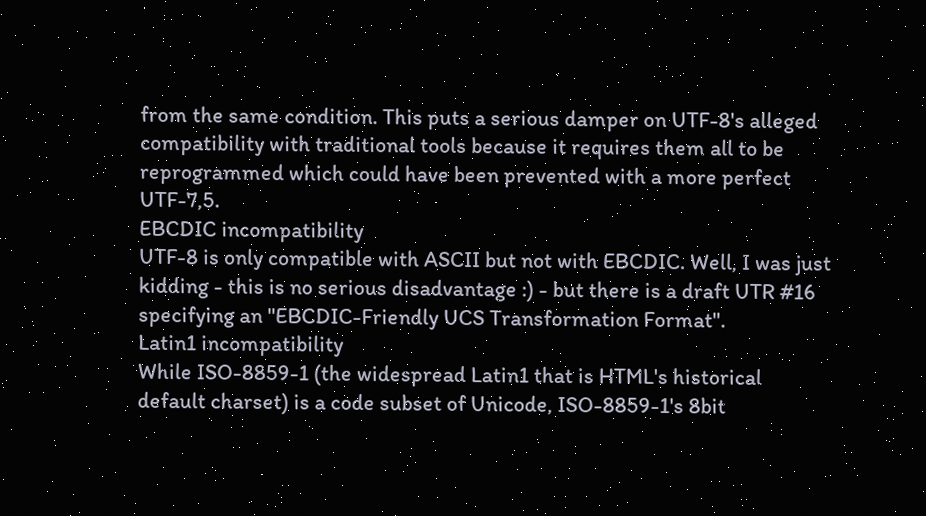from the same condition. This puts a serious damper on UTF-8's alleged compatibility with traditional tools because it requires them all to be reprogrammed which could have been prevented with a more perfect UTF-7,5.
EBCDIC incompatibility
UTF-8 is only compatible with ASCII but not with EBCDIC. Well, I was just kidding - this is no serious disadvantage :) - but there is a draft UTR #16 specifying an "EBCDIC-Friendly UCS Transformation Format".
Latin1 incompatibility
While ISO-8859-1 (the widespread Latin1 that is HTML's historical default charset) is a code subset of Unicode, ISO-8859-1's 8bit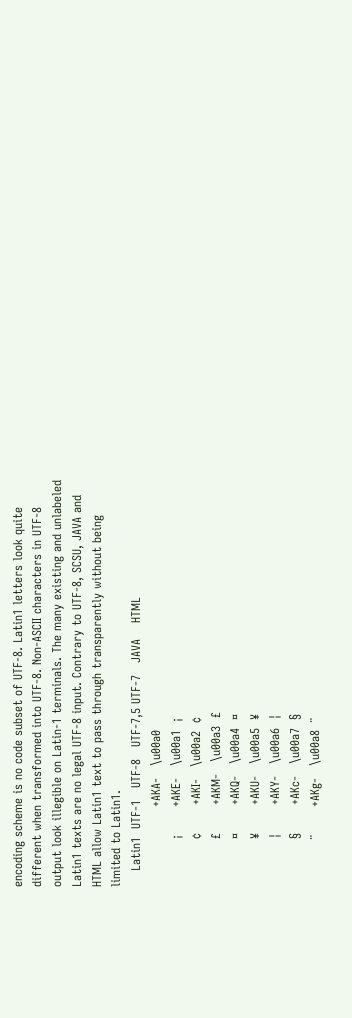encoding scheme is no code subset of UTF-8. Latin1 letters look quite different when transformed into UTF-8. Non-ASCII characters in UTF-8 output look illegible on Latin-1 terminals. The many existing and unlabeled Latin1 texts are no legal UTF-8 input. Contrary to UTF-8, SCSU, JAVA and HTML allow Latin1 text to pass through transparently without being limited to Latin1.
    Latin1  UTF-1   UTF-8   UTF-7,5 UTF-7   JAVA    HTML
                    +AKA-   \u00a0
            ¡       +AKE-   \u00a1  ¡
            ¢       +AKI-   \u00a2  ¢
            £       +AKM-   \u00a3  £
            ¤       +AKQ-   \u00a4  ¤
            ¥       +AKU-   \u00a5  ¥
            ¦       +AKY-   \u00a6  ¦
            §       +AKc-   \u00a7  §
            ¨       +AKg-   \u00a8  ¨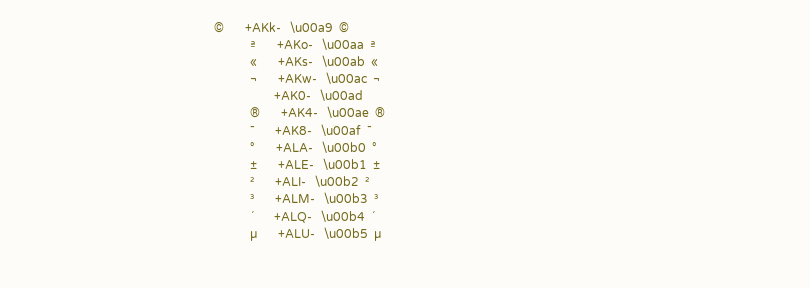©       +AKk-   \u00a9  ©
            ª       +AKo-   \u00aa  ª
            «       +AKs-   \u00ab  «
            ¬       +AKw-   \u00ac  ¬
                    +AK0-   \u00ad
            ®       +AK4-   \u00ae  ®
            ¯       +AK8-   \u00af  ¯
            °       +ALA-   \u00b0  °
            ±       +ALE-   \u00b1  ±
            ²       +ALI-   \u00b2  ²
            ³       +ALM-   \u00b3  ³
            ´       +ALQ-   \u00b4  ´
            µ       +ALU-   \u00b5  µ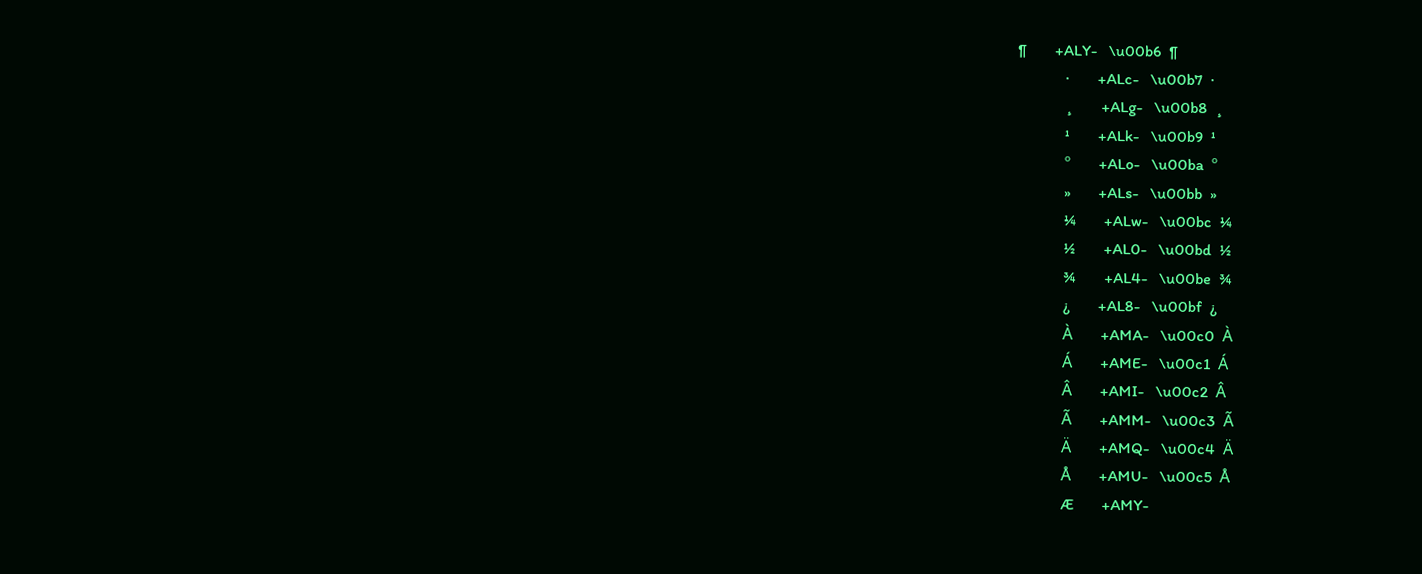¶       +ALY-   \u00b6  ¶
            ·       +ALc-   \u00b7  ·
            ¸       +ALg-   \u00b8  ¸
            ¹       +ALk-   \u00b9  ¹
            º       +ALo-   \u00ba  º
            »       +ALs-   \u00bb  »
            ¼       +ALw-   \u00bc  ¼
            ½       +AL0-   \u00bd  ½
            ¾       +AL4-   \u00be  ¾
            ¿       +AL8-   \u00bf  ¿
            À       +AMA-   \u00c0  À
            Á       +AME-   \u00c1  Á
            Â       +AMI-   \u00c2  Â
            Ã       +AMM-   \u00c3  Ã
            Ä       +AMQ-   \u00c4  Ä
            Å       +AMU-   \u00c5  Å
            Æ       +AMY-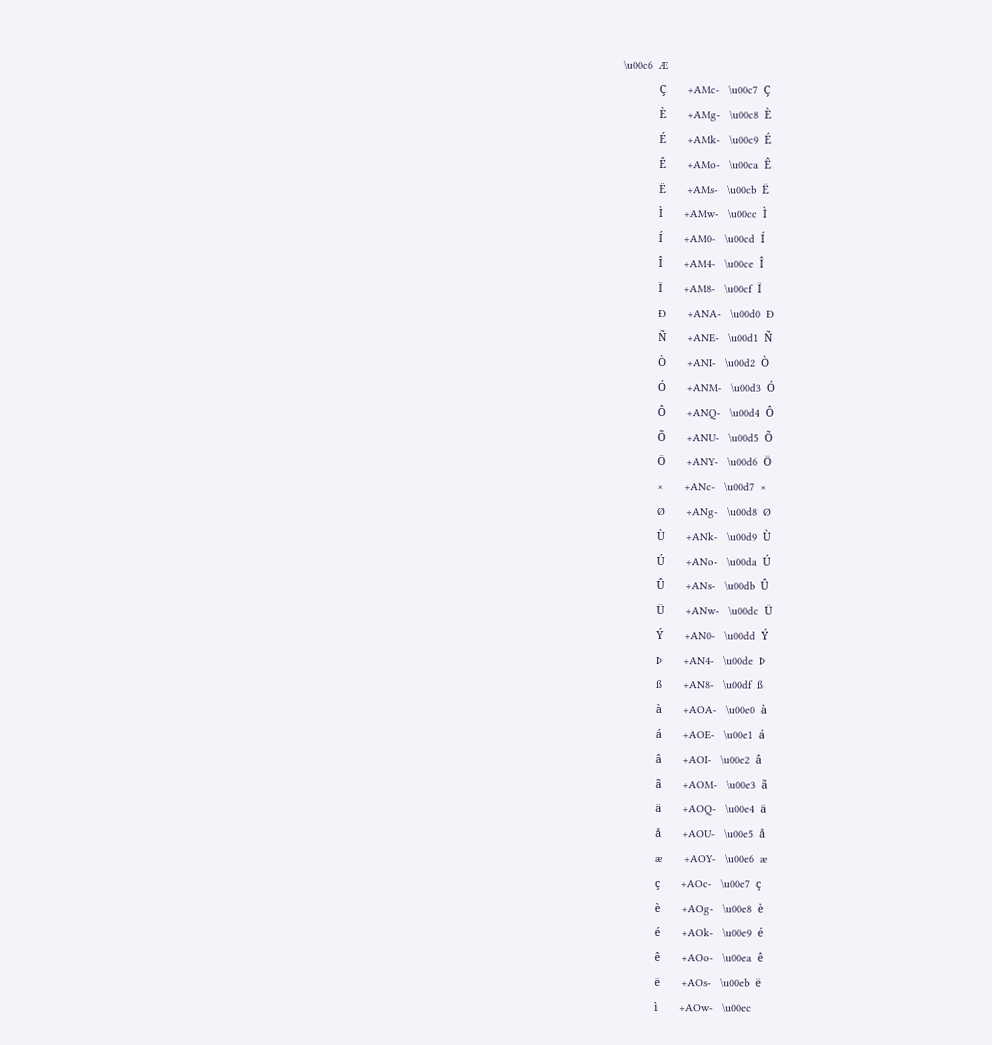\u00c6  Æ
            Ç       +AMc-   \u00c7  Ç
            È       +AMg-   \u00c8  È
            É       +AMk-   \u00c9  É
            Ê       +AMo-   \u00ca  Ê
            Ë       +AMs-   \u00cb  Ë
            Ì       +AMw-   \u00cc  Ì
            Í       +AM0-   \u00cd  Í
            Î       +AM4-   \u00ce  Î
            Ï       +AM8-   \u00cf  Ï
            Ð       +ANA-   \u00d0  Ð
            Ñ       +ANE-   \u00d1  Ñ
            Ò       +ANI-   \u00d2  Ò
            Ó       +ANM-   \u00d3  Ó
            Ô       +ANQ-   \u00d4  Ô
            Õ       +ANU-   \u00d5  Õ
            Ö       +ANY-   \u00d6  Ö
            ×       +ANc-   \u00d7  ×
            Ø       +ANg-   \u00d8  Ø
            Ù       +ANk-   \u00d9  Ù
            Ú       +ANo-   \u00da  Ú
            Û       +ANs-   \u00db  Û
            Ü       +ANw-   \u00dc  Ü
            Ý       +AN0-   \u00dd  Ý
            Þ       +AN4-   \u00de  Þ
            ß       +AN8-   \u00df  ß
            à       +AOA-   \u00e0  à
            á       +AOE-   \u00e1  á
            â       +AOI-   \u00e2  â
            ã       +AOM-   \u00e3  ã
            ä       +AOQ-   \u00e4  ä
            å       +AOU-   \u00e5  å
            æ       +AOY-   \u00e6  æ
            ç       +AOc-   \u00e7  ç
            è       +AOg-   \u00e8  è
            é       +AOk-   \u00e9  é
            ê       +AOo-   \u00ea  ê
            ë       +AOs-   \u00eb  ë
            ì       +AOw-   \u00ec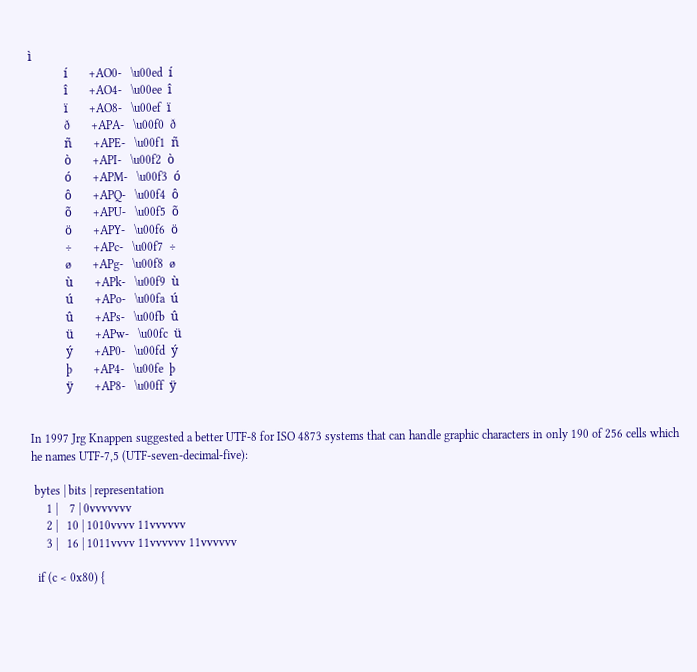ì
            í       +AO0-   \u00ed  í
            î       +AO4-   \u00ee  î
            ï       +AO8-   \u00ef  ï
            ð       +APA-   \u00f0  ð
            ñ       +APE-   \u00f1  ñ
            ò       +API-   \u00f2  ò
            ó       +APM-   \u00f3  ó
            ô       +APQ-   \u00f4  ô
            õ       +APU-   \u00f5  õ
            ö       +APY-   \u00f6  ö
            ÷       +APc-   \u00f7  ÷
            ø       +APg-   \u00f8  ø
            ù       +APk-   \u00f9  ù
            ú       +APo-   \u00fa  ú
            û       +APs-   \u00fb  û
            ü       +APw-   \u00fc  ü
            ý       +AP0-   \u00fd  ý
            þ       +AP4-   \u00fe  þ
            ÿ       +AP8-   \u00ff  ÿ


In 1997 Jrg Knappen suggested a better UTF-8 for ISO 4873 systems that can handle graphic characters in only 190 of 256 cells which he names UTF-7,5 (UTF-seven-decimal-five):

 bytes | bits | representation
     1 |    7 | 0vvvvvvv
     2 |   10 | 1010vvvv 11vvvvvv
     3 |   16 | 1011vvvv 11vvvvvv 11vvvvvv

  if (c < 0x80) {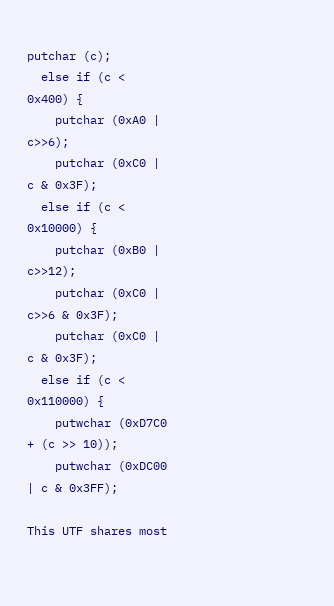putchar (c);
  else if (c < 0x400) {
    putchar (0xA0 | c>>6);
    putchar (0xC0 | c & 0x3F);
  else if (c < 0x10000) {
    putchar (0xB0 | c>>12);
    putchar (0xC0 | c>>6 & 0x3F);
    putchar (0xC0 | c & 0x3F);
  else if (c < 0x110000) {
    putwchar (0xD7C0 + (c >> 10));
    putwchar (0xDC00 | c & 0x3FF);

This UTF shares most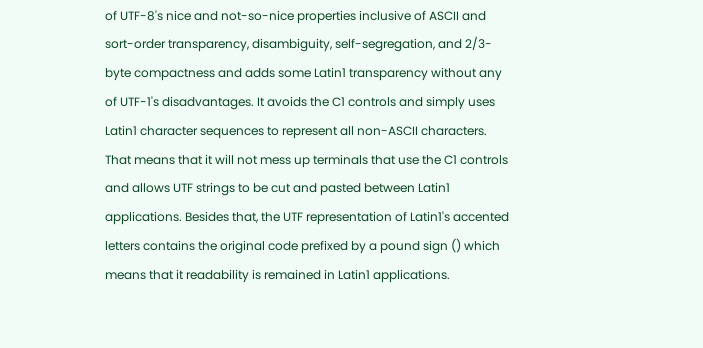of UTF-8's nice and not-so-nice properties inclusive of ASCII and sort-order transparency, disambiguity, self-segregation, and 2/3-byte compactness and adds some Latin1 transparency without any of UTF-1's disadvantages. It avoids the C1 controls and simply uses Latin1 character sequences to represent all non-ASCII characters. That means that it will not mess up terminals that use the C1 controls and allows UTF strings to be cut and pasted between Latin1 applications. Besides that, the UTF representation of Latin1's accented letters contains the original code prefixed by a pound sign () which means that it readability is remained in Latin1 applications.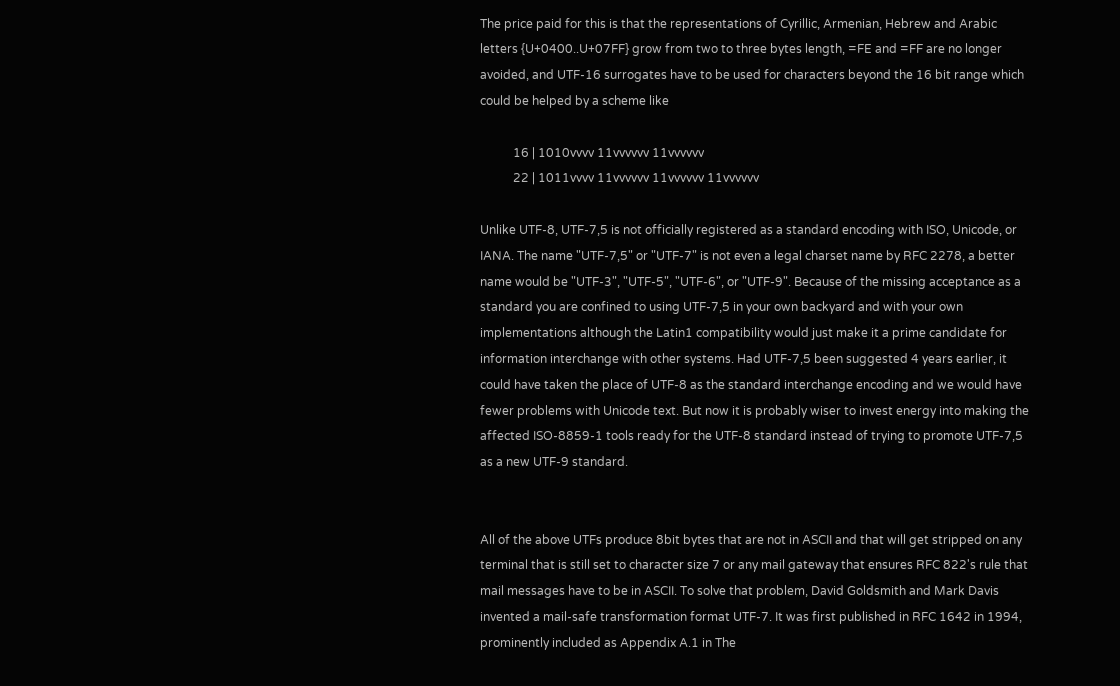The price paid for this is that the representations of Cyrillic, Armenian, Hebrew and Arabic letters {U+0400..U+07FF} grow from two to three bytes length, =FE and =FF are no longer avoided, and UTF-16 surrogates have to be used for characters beyond the 16 bit range which could be helped by a scheme like

           16 | 1010vvvv 11vvvvvv 11vvvvvv
           22 | 1011vvvv 11vvvvvv 11vvvvvv 11vvvvvv

Unlike UTF-8, UTF-7,5 is not officially registered as a standard encoding with ISO, Unicode, or IANA. The name "UTF-7,5" or "UTF-7" is not even a legal charset name by RFC 2278, a better name would be "UTF-3", "UTF-5", "UTF-6", or "UTF-9". Because of the missing acceptance as a standard you are confined to using UTF-7,5 in your own backyard and with your own implementations although the Latin1 compatibility would just make it a prime candidate for information interchange with other systems. Had UTF-7,5 been suggested 4 years earlier, it could have taken the place of UTF-8 as the standard interchange encoding and we would have fewer problems with Unicode text. But now it is probably wiser to invest energy into making the affected ISO-8859-1 tools ready for the UTF-8 standard instead of trying to promote UTF-7,5 as a new UTF-9 standard.


All of the above UTFs produce 8bit bytes that are not in ASCII and that will get stripped on any terminal that is still set to character size 7 or any mail gateway that ensures RFC 822's rule that mail messages have to be in ASCII. To solve that problem, David Goldsmith and Mark Davis invented a mail-safe transformation format UTF-7. It was first published in RFC 1642 in 1994, prominently included as Appendix A.1 in The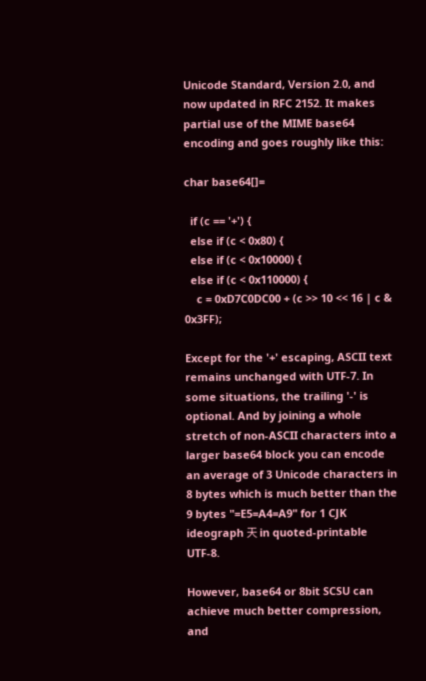Unicode Standard, Version 2.0, and now updated in RFC 2152. It makes partial use of the MIME base64 encoding and goes roughly like this:

char base64[]=

  if (c == '+') {
  else if (c < 0x80) {
  else if (c < 0x10000) {
  else if (c < 0x110000) {
    c = 0xD7C0DC00 + (c >> 10 << 16 | c & 0x3FF);

Except for the '+' escaping, ASCII text remains unchanged with UTF-7. In some situations, the trailing '-' is optional. And by joining a whole stretch of non-ASCII characters into a larger base64 block you can encode an average of 3 Unicode characters in 8 bytes which is much better than the 9 bytes "=E5=A4=A9" for 1 CJK ideograph 天 in quoted-printable UTF-8.

However, base64 or 8bit SCSU can achieve much better compression, and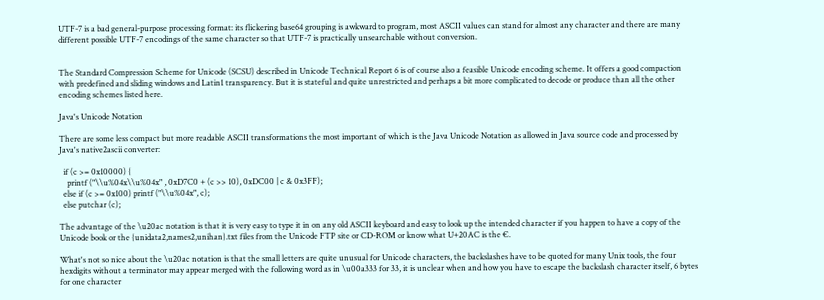UTF-7 is a bad general-purpose processing format: its flickering base64 grouping is awkward to program, most ASCII values can stand for almost any character and there are many different possible UTF-7 encodings of the same character so that UTF-7 is practically unsearchable without conversion.


The Standard Compression Scheme for Unicode (SCSU) described in Unicode Technical Report 6 is of course also a feasible Unicode encoding scheme. It offers a good compaction with predefined and sliding windows and Latin1 transparency. But it is stateful and quite unrestricted and perhaps a bit more complicated to decode or produce than all the other encoding schemes listed here.

Java's Unicode Notation

There are some less compact but more readable ASCII transformations the most important of which is the Java Unicode Notation as allowed in Java source code and processed by Java's native2ascii converter:

  if (c >= 0x10000) {
    printf ("\\u%04x\\u%04x" , 0xD7C0 + (c >> 10), 0xDC00 | c & 0x3FF);
  else if (c >= 0x100) printf ("\\u%04x", c);
  else putchar (c);

The advantage of the \u20ac notation is that it is very easy to type it in on any old ASCII keyboard and easy to look up the intended character if you happen to have a copy of the Unicode book or the {unidata2,names2,unihan}.txt files from the Unicode FTP site or CD-ROM or know what U+20AC is the €.

What's not so nice about the \u20ac notation is that the small letters are quite unusual for Unicode characters, the backslashes have to be quoted for many Unix tools, the four hexdigits without a terminator may appear merged with the following word as in \u00a333 for 33, it is unclear when and how you have to escape the backslash character itself, 6 bytes for one character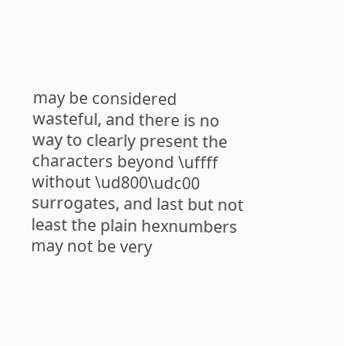may be considered wasteful, and there is no way to clearly present the characters beyond \uffff without \ud800\udc00 surrogates, and last but not least the plain hexnumbers may not be very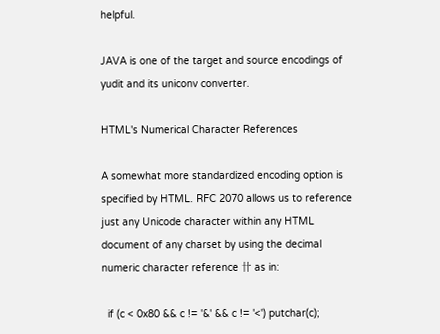helpful.

JAVA is one of the target and source encodings of yudit and its uniconv converter.

HTML's Numerical Character References

A somewhat more standardized encoding option is specified by HTML. RFC 2070 allows us to reference just any Unicode character within any HTML document of any charset by using the decimal numeric character reference 〹 as in:

  if (c < 0x80 && c != '&' && c != '<') putchar(c);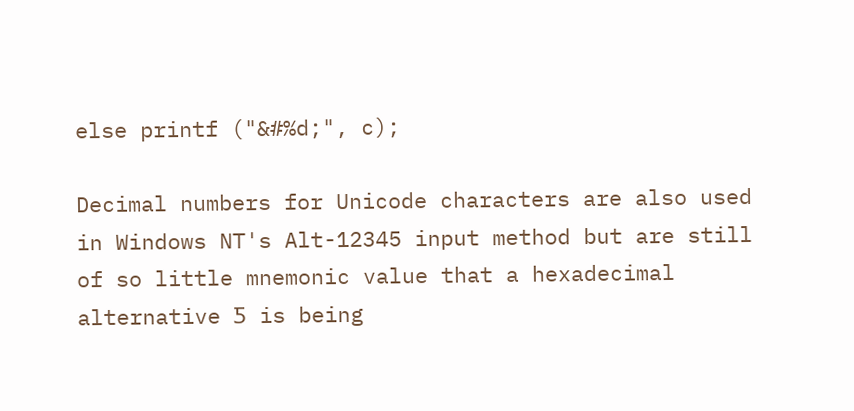else printf ("&#%d;", c);

Decimal numbers for Unicode characters are also used in Windows NT's Alt-12345 input method but are still of so little mnemonic value that a hexadecimal alternative Ƽ is being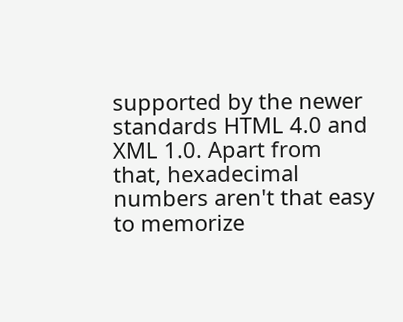supported by the newer standards HTML 4.0 and XML 1.0. Apart from that, hexadecimal numbers aren't that easy to memorize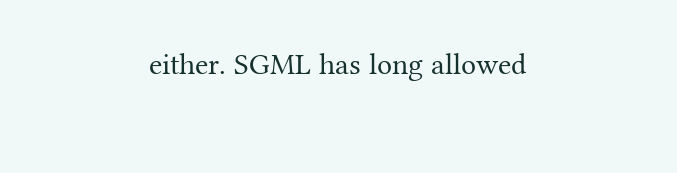either. SGML has long allowed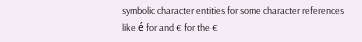symbolic character entities for some character references like é for and € for the €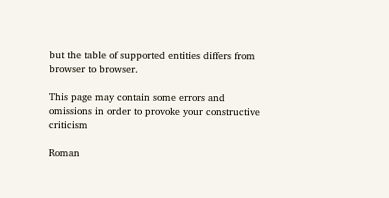but the table of supported entities differs from browser to browser.

This page may contain some errors and omissions in order to provoke your constructive criticism

Roman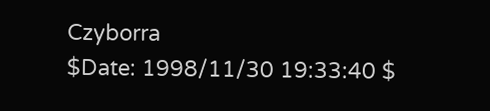Czyborra
$Date: 1998/11/30 19:33:40 $